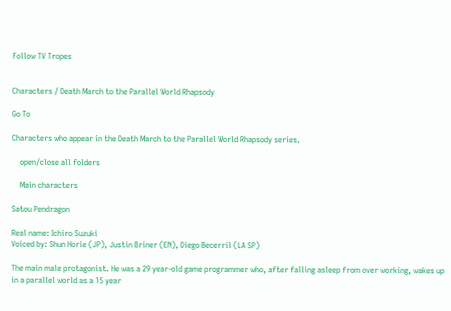Follow TV Tropes


Characters / Death March to the Parallel World Rhapsody

Go To

Characters who appear in the Death March to the Parallel World Rhapsody series.

    open/close all folders

    Main characters

Satou Pendragon

Real name: Ichiro Suzuki
Voiced by: Shun Horie (JP), Justin Briner (EN), Diego Becerril (LA SP)

The main male protagonist. He was a 29 year-old game programmer who, after falling asleep from over working, wakes up in a parallel world as a 15 year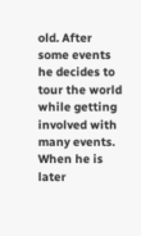old. After some events he decides to tour the world while getting involved with many events. When he is later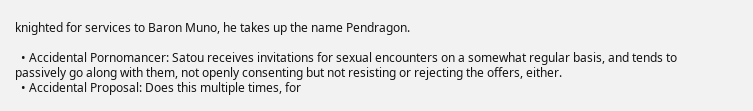knighted for services to Baron Muno, he takes up the name Pendragon.

  • Accidental Pornomancer: Satou receives invitations for sexual encounters on a somewhat regular basis, and tends to passively go along with them, not openly consenting but not resisting or rejecting the offers, either.
  • Accidental Proposal: Does this multiple times, for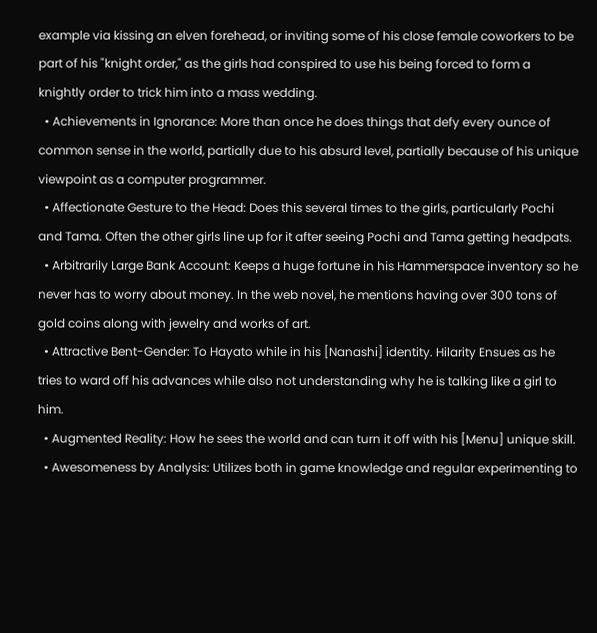example via kissing an elven forehead, or inviting some of his close female coworkers to be part of his "knight order," as the girls had conspired to use his being forced to form a knightly order to trick him into a mass wedding.
  • Achievements in Ignorance: More than once he does things that defy every ounce of common sense in the world, partially due to his absurd level, partially because of his unique viewpoint as a computer programmer.
  • Affectionate Gesture to the Head: Does this several times to the girls, particularly Pochi and Tama. Often the other girls line up for it after seeing Pochi and Tama getting headpats.
  • Arbitrarily Large Bank Account: Keeps a huge fortune in his Hammerspace inventory so he never has to worry about money. In the web novel, he mentions having over 300 tons of gold coins along with jewelry and works of art.
  • Attractive Bent-Gender: To Hayato while in his [Nanashi] identity. Hilarity Ensues as he tries to ward off his advances while also not understanding why he is talking like a girl to him.
  • Augmented Reality: How he sees the world and can turn it off with his [Menu] unique skill.
  • Awesomeness by Analysis: Utilizes both in game knowledge and regular experimenting to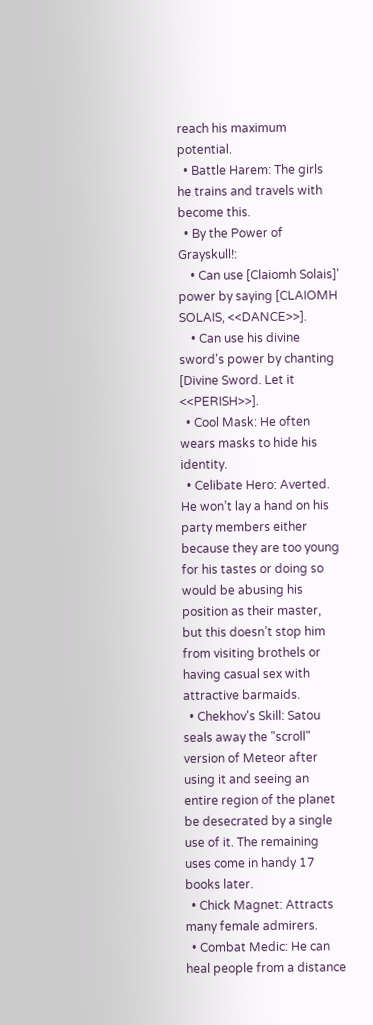reach his maximum potential.
  • Battle Harem: The girls he trains and travels with become this.
  • By the Power of Grayskull!:
    • Can use [Claiomh Solais]' power by saying [CLAIOMH SOLAIS, <<DANCE>>].
    • Can use his divine sword's power by chanting [Divine Sword. Let it <<PERISH>>].
  • Cool Mask: He often wears masks to hide his identity.
  • Celibate Hero: Averted. He won’t lay a hand on his party members either because they are too young for his tastes or doing so would be abusing his position as their master, but this doesn’t stop him from visiting brothels or having casual sex with attractive barmaids.
  • Chekhov's Skill: Satou seals away the "scroll" version of Meteor after using it and seeing an entire region of the planet be desecrated by a single use of it. The remaining uses come in handy 17 books later.
  • Chick Magnet: Attracts many female admirers.
  • Combat Medic: He can heal people from a distance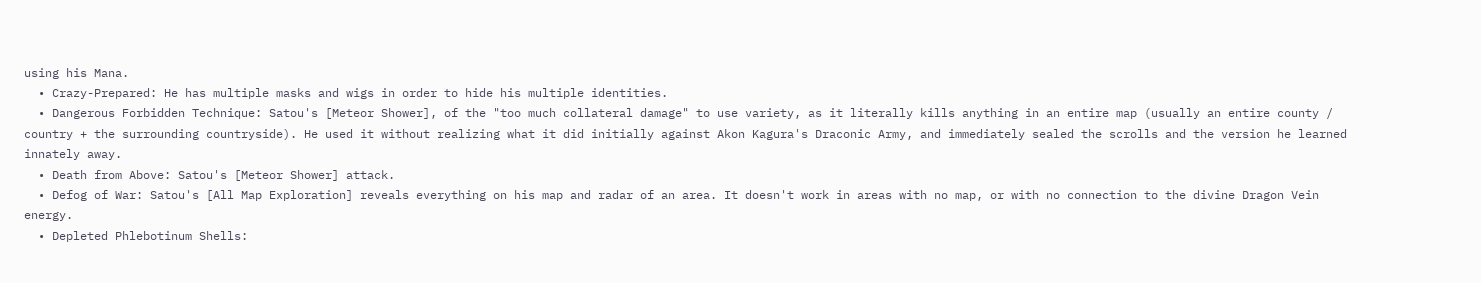using his Mana.
  • Crazy-Prepared: He has multiple masks and wigs in order to hide his multiple identities.
  • Dangerous Forbidden Technique: Satou's [Meteor Shower], of the "too much collateral damage" to use variety, as it literally kills anything in an entire map (usually an entire county / country + the surrounding countryside). He used it without realizing what it did initially against Akon Kagura's Draconic Army, and immediately sealed the scrolls and the version he learned innately away.
  • Death from Above: Satou's [Meteor Shower] attack.
  • Defog of War: Satou's [All Map Exploration] reveals everything on his map and radar of an area. It doesn't work in areas with no map, or with no connection to the divine Dragon Vein energy.
  • Depleted Phlebotinum Shells: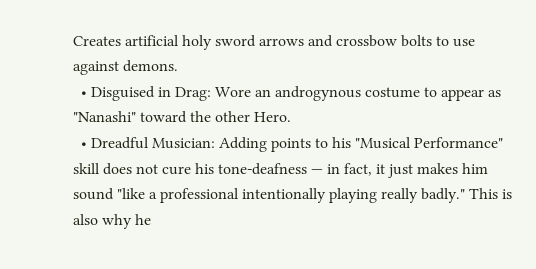Creates artificial holy sword arrows and crossbow bolts to use against demons.
  • Disguised in Drag: Wore an androgynous costume to appear as "Nanashi" toward the other Hero.
  • Dreadful Musician: Adding points to his "Musical Performance" skill does not cure his tone-deafness — in fact, it just makes him sound "like a professional intentionally playing really badly." This is also why he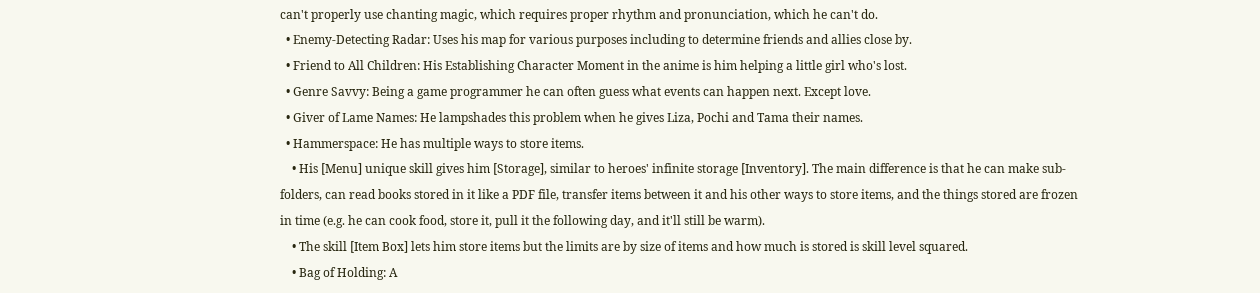can't properly use chanting magic, which requires proper rhythm and pronunciation, which he can't do.
  • Enemy-Detecting Radar: Uses his map for various purposes including to determine friends and allies close by.
  • Friend to All Children: His Establishing Character Moment in the anime is him helping a little girl who's lost.
  • Genre Savvy: Being a game programmer he can often guess what events can happen next. Except love.
  • Giver of Lame Names: He lampshades this problem when he gives Liza, Pochi and Tama their names.
  • Hammerspace: He has multiple ways to store items.
    • His [Menu] unique skill gives him [Storage], similar to heroes' infinite storage [Inventory]. The main difference is that he can make sub-folders, can read books stored in it like a PDF file, transfer items between it and his other ways to store items, and the things stored are frozen in time (e.g. he can cook food, store it, pull it the following day, and it'll still be warm).
    • The skill [Item Box] lets him store items but the limits are by size of items and how much is stored is skill level squared.
    • Bag of Holding: A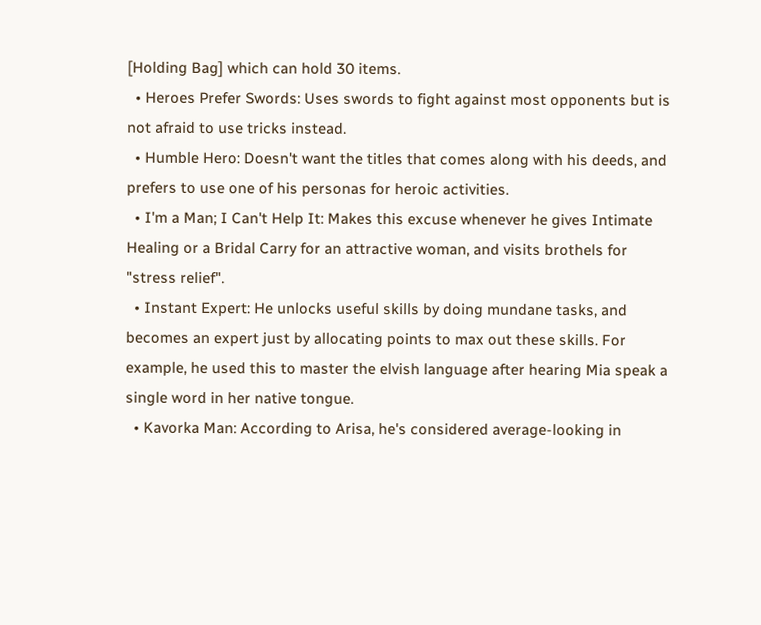[Holding Bag] which can hold 30 items.
  • Heroes Prefer Swords: Uses swords to fight against most opponents but is not afraid to use tricks instead.
  • Humble Hero: Doesn't want the titles that comes along with his deeds, and prefers to use one of his personas for heroic activities.
  • I'm a Man; I Can't Help It: Makes this excuse whenever he gives Intimate Healing or a Bridal Carry for an attractive woman, and visits brothels for "stress relief".
  • Instant Expert: He unlocks useful skills by doing mundane tasks, and becomes an expert just by allocating points to max out these skills. For example, he used this to master the elvish language after hearing Mia speak a single word in her native tongue.
  • Kavorka Man: According to Arisa, he's considered average-looking in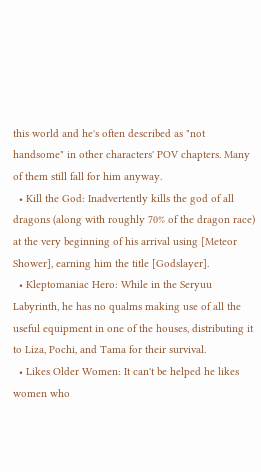this world and he's often described as "not handsome" in other characters' POV chapters. Many of them still fall for him anyway.
  • Kill the God: Inadvertently kills the god of all dragons (along with roughly 70% of the dragon race) at the very beginning of his arrival using [Meteor Shower], earning him the title [Godslayer].
  • Kleptomaniac Hero: While in the Seryuu Labyrinth, he has no qualms making use of all the useful equipment in one of the houses, distributing it to Liza, Pochi, and Tama for their survival.
  • Likes Older Women: It can't be helped he likes women who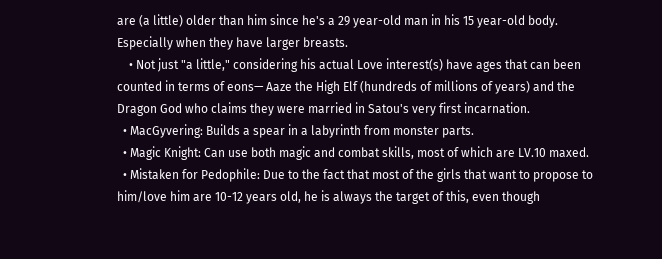are (a little) older than him since he's a 29 year-old man in his 15 year-old body. Especially when they have larger breasts.
    • Not just "a little," considering his actual Love interest(s) have ages that can been counted in terms of eons— Aaze the High Elf (hundreds of millions of years) and the Dragon God who claims they were married in Satou's very first incarnation.
  • MacGyvering: Builds a spear in a labyrinth from monster parts.
  • Magic Knight: Can use both magic and combat skills, most of which are LV.10 maxed.
  • Mistaken for Pedophile: Due to the fact that most of the girls that want to propose to him/love him are 10-12 years old, he is always the target of this, even though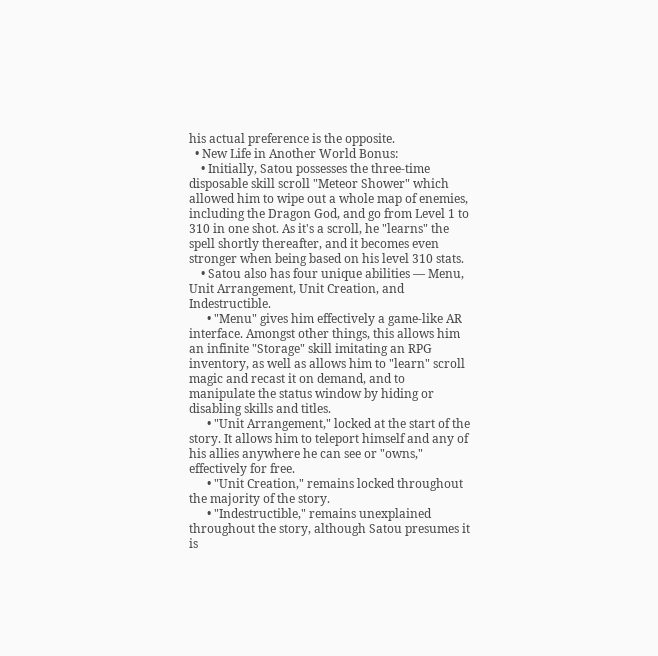his actual preference is the opposite.
  • New Life in Another World Bonus:
    • Initially, Satou possesses the three-time disposable skill scroll "Meteor Shower" which allowed him to wipe out a whole map of enemies, including the Dragon God, and go from Level 1 to 310 in one shot. As it's a scroll, he "learns" the spell shortly thereafter, and it becomes even stronger when being based on his level 310 stats.
    • Satou also has four unique abilities — Menu, Unit Arrangement, Unit Creation, and Indestructible.
      • "Menu" gives him effectively a game-like AR interface. Amongst other things, this allows him an infinite "Storage" skill imitating an RPG inventory, as well as allows him to "learn" scroll magic and recast it on demand, and to manipulate the status window by hiding or disabling skills and titles.
      • "Unit Arrangement," locked at the start of the story. It allows him to teleport himself and any of his allies anywhere he can see or "owns," effectively for free.
      • "Unit Creation," remains locked throughout the majority of the story.
      • "Indestructible," remains unexplained throughout the story, although Satou presumes it is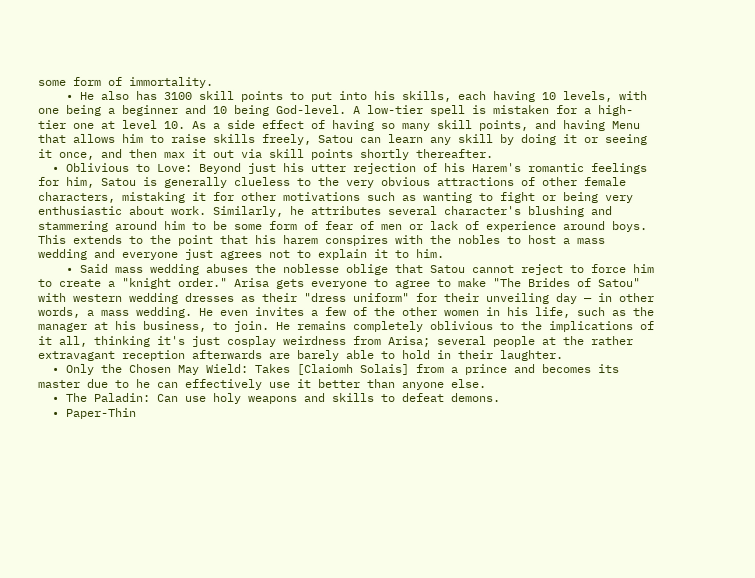some form of immortality.
    • He also has 3100 skill points to put into his skills, each having 10 levels, with one being a beginner and 10 being God-level. A low-tier spell is mistaken for a high-tier one at level 10. As a side effect of having so many skill points, and having Menu that allows him to raise skills freely, Satou can learn any skill by doing it or seeing it once, and then max it out via skill points shortly thereafter.
  • Oblivious to Love: Beyond just his utter rejection of his Harem's romantic feelings for him, Satou is generally clueless to the very obvious attractions of other female characters, mistaking it for other motivations such as wanting to fight or being very enthusiastic about work. Similarly, he attributes several character's blushing and stammering around him to be some form of fear of men or lack of experience around boys. This extends to the point that his harem conspires with the nobles to host a mass wedding and everyone just agrees not to explain it to him.
    • Said mass wedding abuses the noblesse oblige that Satou cannot reject to force him to create a "knight order." Arisa gets everyone to agree to make "The Brides of Satou" with western wedding dresses as their "dress uniform" for their unveiling day — in other words, a mass wedding. He even invites a few of the other women in his life, such as the manager at his business, to join. He remains completely oblivious to the implications of it all, thinking it's just cosplay weirdness from Arisa; several people at the rather extravagant reception afterwards are barely able to hold in their laughter.
  • Only the Chosen May Wield: Takes [Claiomh Solais] from a prince and becomes its master due to he can effectively use it better than anyone else.
  • The Paladin: Can use holy weapons and skills to defeat demons.
  • Paper-Thin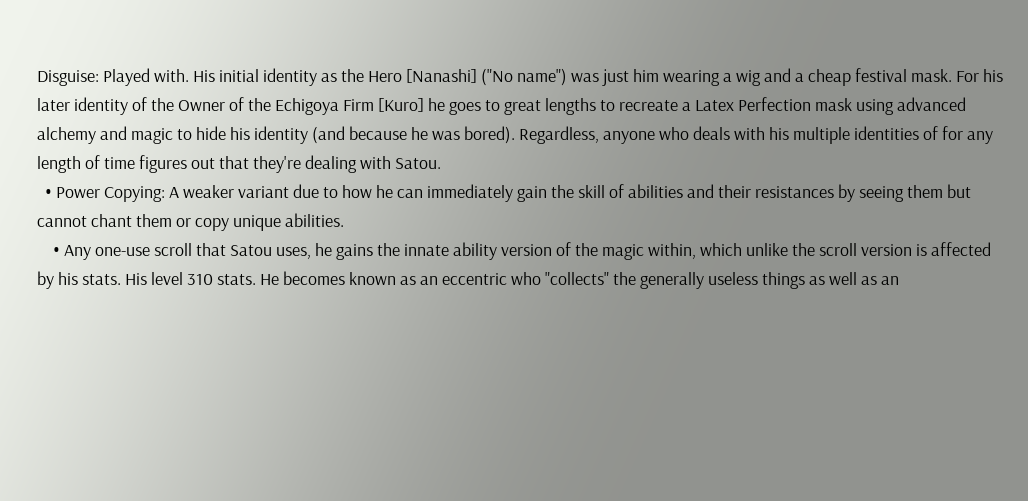Disguise: Played with. His initial identity as the Hero [Nanashi] ("No name") was just him wearing a wig and a cheap festival mask. For his later identity of the Owner of the Echigoya Firm [Kuro] he goes to great lengths to recreate a Latex Perfection mask using advanced alchemy and magic to hide his identity (and because he was bored). Regardless, anyone who deals with his multiple identities of for any length of time figures out that they're dealing with Satou.
  • Power Copying: A weaker variant due to how he can immediately gain the skill of abilities and their resistances by seeing them but cannot chant them or copy unique abilities.
    • Any one-use scroll that Satou uses, he gains the innate ability version of the magic within, which unlike the scroll version is affected by his stats. His level 310 stats. He becomes known as an eccentric who "collects" the generally useless things as well as an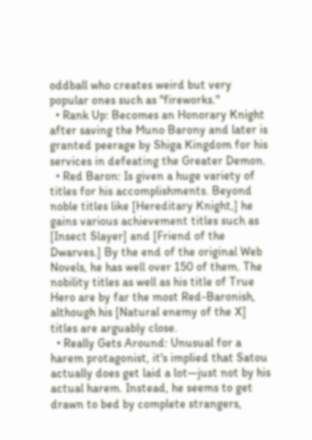oddball who creates weird but very popular ones such as "fireworks."
  • Rank Up: Becomes an Honorary Knight after saving the Muno Barony and later is granted peerage by Shiga Kingdom for his services in defeating the Greater Demon.
  • Red Baron: Is given a huge variety of titles for his accomplishments. Beyond noble titles like [Hereditary Knight,] he gains various achievement titles such as [Insect Slayer] and [Friend of the Dwarves.] By the end of the original Web Novels, he has well over 150 of them. The nobility titles as well as his title of True Hero are by far the most Red-Baronish, although his [Natural enemy of the X] titles are arguably close.
  • Really Gets Around: Unusual for a harem protagonist, it's implied that Satou actually does get laid a lot—just not by his actual harem. Instead, he seems to get drawn to bed by complete strangers,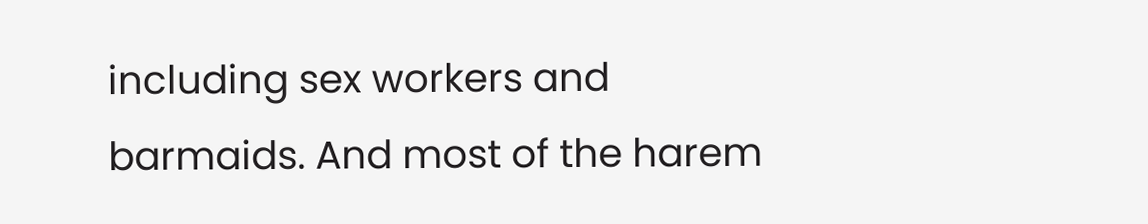including sex workers and barmaids. And most of the harem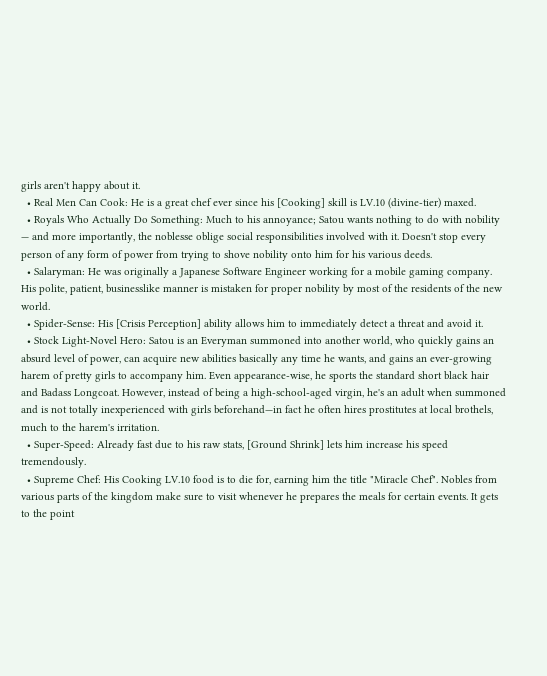girls aren't happy about it.
  • Real Men Can Cook: He is a great chef ever since his [Cooking] skill is LV.10 (divine-tier) maxed.
  • Royals Who Actually Do Something: Much to his annoyance; Satou wants nothing to do with nobility — and more importantly, the noblesse oblige social responsibilities involved with it. Doesn't stop every person of any form of power from trying to shove nobility onto him for his various deeds.
  • Salaryman: He was originally a Japanese Software Engineer working for a mobile gaming company. His polite, patient, businesslike manner is mistaken for proper nobility by most of the residents of the new world.
  • Spider-Sense: His [Crisis Perception] ability allows him to immediately detect a threat and avoid it.
  • Stock Light-Novel Hero: Satou is an Everyman summoned into another world, who quickly gains an absurd level of power, can acquire new abilities basically any time he wants, and gains an ever-growing harem of pretty girls to accompany him. Even appearance-wise, he sports the standard short black hair and Badass Longcoat. However, instead of being a high-school-aged virgin, he's an adult when summoned and is not totally inexperienced with girls beforehand—in fact he often hires prostitutes at local brothels, much to the harem's irritation.
  • Super-Speed: Already fast due to his raw stats, [Ground Shrink] lets him increase his speed tremendously.
  • Supreme Chef: His Cooking LV.10 food is to die for, earning him the title "Miracle Chef". Nobles from various parts of the kingdom make sure to visit whenever he prepares the meals for certain events. It gets to the point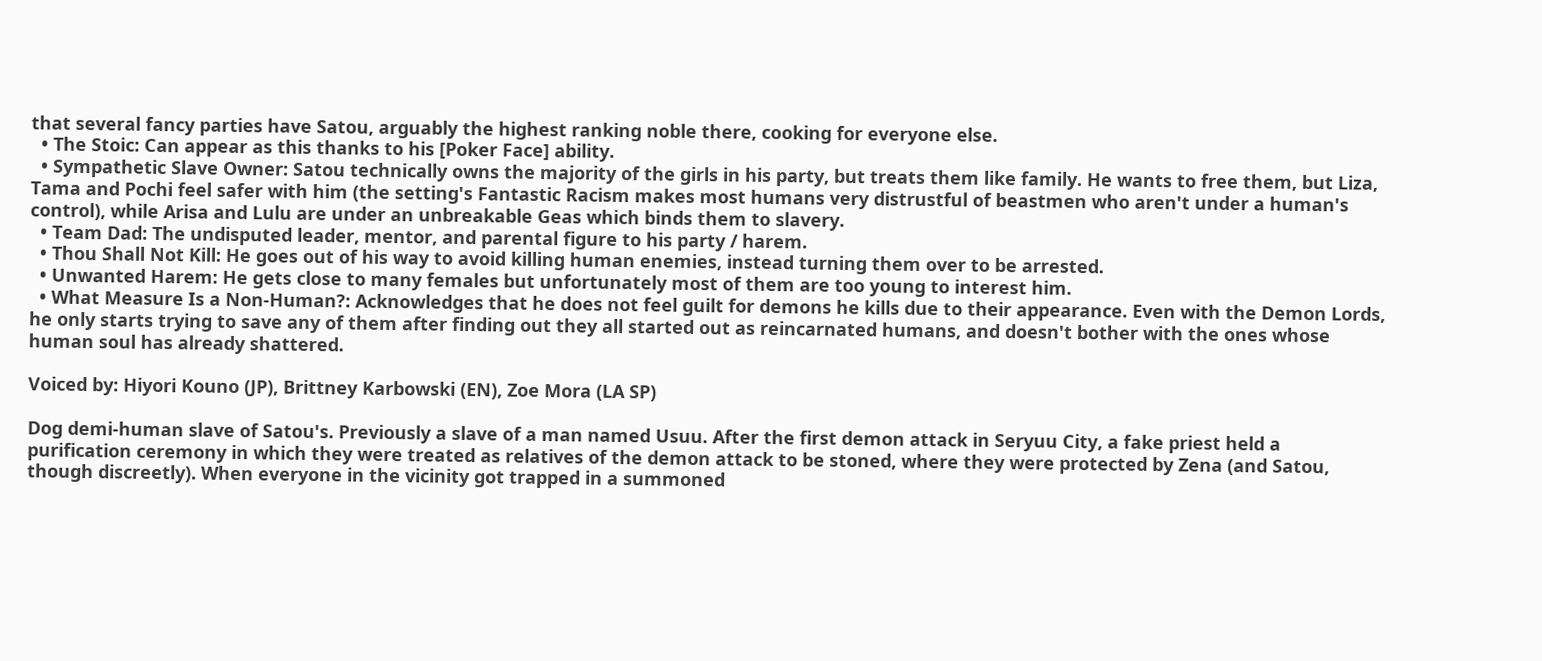that several fancy parties have Satou, arguably the highest ranking noble there, cooking for everyone else.
  • The Stoic: Can appear as this thanks to his [Poker Face] ability.
  • Sympathetic Slave Owner: Satou technically owns the majority of the girls in his party, but treats them like family. He wants to free them, but Liza, Tama and Pochi feel safer with him (the setting's Fantastic Racism makes most humans very distrustful of beastmen who aren't under a human's control), while Arisa and Lulu are under an unbreakable Geas which binds them to slavery.
  • Team Dad: The undisputed leader, mentor, and parental figure to his party / harem.
  • Thou Shall Not Kill: He goes out of his way to avoid killing human enemies, instead turning them over to be arrested.
  • Unwanted Harem: He gets close to many females but unfortunately most of them are too young to interest him.
  • What Measure Is a Non-Human?: Acknowledges that he does not feel guilt for demons he kills due to their appearance. Even with the Demon Lords, he only starts trying to save any of them after finding out they all started out as reincarnated humans, and doesn't bother with the ones whose human soul has already shattered.

Voiced by: Hiyori Kouno (JP), Brittney Karbowski (EN), Zoe Mora (LA SP)

Dog demi-human slave of Satou's. Previously a slave of a man named Usuu. After the first demon attack in Seryuu City, a fake priest held a purification ceremony in which they were treated as relatives of the demon attack to be stoned, where they were protected by Zena (and Satou, though discreetly). When everyone in the vicinity got trapped in a summoned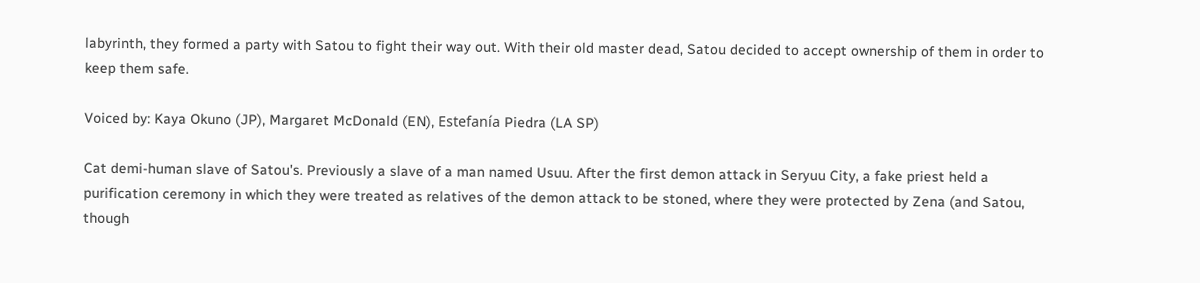labyrinth, they formed a party with Satou to fight their way out. With their old master dead, Satou decided to accept ownership of them in order to keep them safe.

Voiced by: Kaya Okuno (JP), Margaret McDonald (EN), Estefanía Piedra (LA SP)

Cat demi-human slave of Satou's. Previously a slave of a man named Usuu. After the first demon attack in Seryuu City, a fake priest held a purification ceremony in which they were treated as relatives of the demon attack to be stoned, where they were protected by Zena (and Satou, though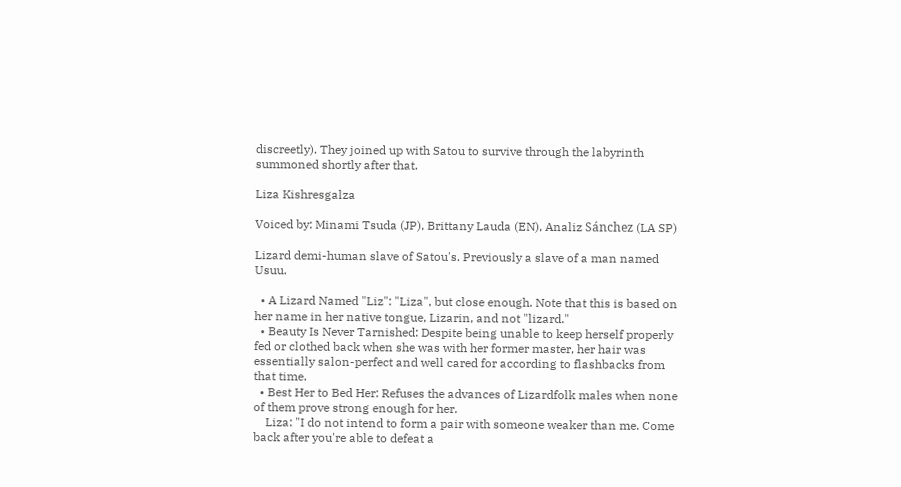discreetly). They joined up with Satou to survive through the labyrinth summoned shortly after that.

Liza Kishresgalza

Voiced by: Minami Tsuda (JP), Brittany Lauda (EN), Analiz Sánchez (LA SP)

Lizard demi-human slave of Satou's. Previously a slave of a man named Usuu.

  • A Lizard Named "Liz": "Liza", but close enough. Note that this is based on her name in her native tongue, Lizarin, and not "lizard."
  • Beauty Is Never Tarnished: Despite being unable to keep herself properly fed or clothed back when she was with her former master, her hair was essentially salon-perfect and well cared for according to flashbacks from that time.
  • Best Her to Bed Her: Refuses the advances of Lizardfolk males when none of them prove strong enough for her.
    Liza: "I do not intend to form a pair with someone weaker than me. Come back after you're able to defeat a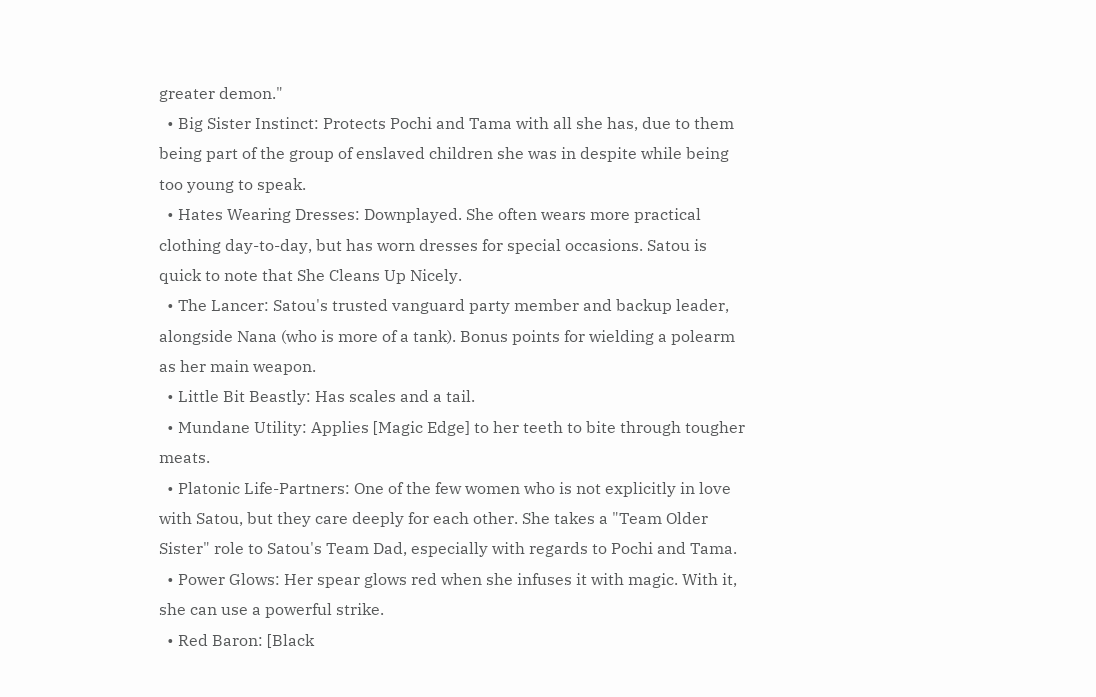greater demon."
  • Big Sister Instinct: Protects Pochi and Tama with all she has, due to them being part of the group of enslaved children she was in despite while being too young to speak.
  • Hates Wearing Dresses: Downplayed. She often wears more practical clothing day-to-day, but has worn dresses for special occasions. Satou is quick to note that She Cleans Up Nicely.
  • The Lancer: Satou's trusted vanguard party member and backup leader, alongside Nana (who is more of a tank). Bonus points for wielding a polearm as her main weapon.
  • Little Bit Beastly: Has scales and a tail.
  • Mundane Utility: Applies [Magic Edge] to her teeth to bite through tougher meats.
  • Platonic Life-Partners: One of the few women who is not explicitly in love with Satou, but they care deeply for each other. She takes a "Team Older Sister" role to Satou's Team Dad, especially with regards to Pochi and Tama.
  • Power Glows: Her spear glows red when she infuses it with magic. With it, she can use a powerful strike.
  • Red Baron: [Black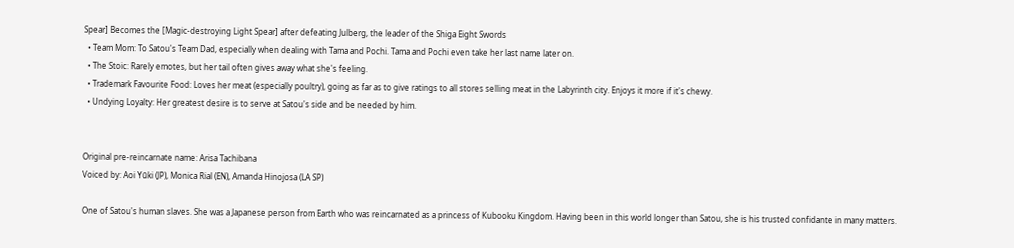Spear] Becomes the [Magic-destroying Light Spear] after defeating Julberg, the leader of the Shiga Eight Swords
  • Team Mom: To Satou's Team Dad, especially when dealing with Tama and Pochi. Tama and Pochi even take her last name later on.
  • The Stoic: Rarely emotes, but her tail often gives away what she's feeling.
  • Trademark Favourite Food: Loves her meat (especially poultry), going as far as to give ratings to all stores selling meat in the Labyrinth city. Enjoys it more if it's chewy.
  • Undying Loyalty: Her greatest desire is to serve at Satou's side and be needed by him.


Original pre-reincarnate name: Arisa Tachibana
Voiced by: Aoi Yūki (JP), Monica Rial (EN), Amanda Hinojosa (LA SP)

One of Satou's human slaves. She was a Japanese person from Earth who was reincarnated as a princess of Kubooku Kingdom. Having been in this world longer than Satou, she is his trusted confidante in many matters.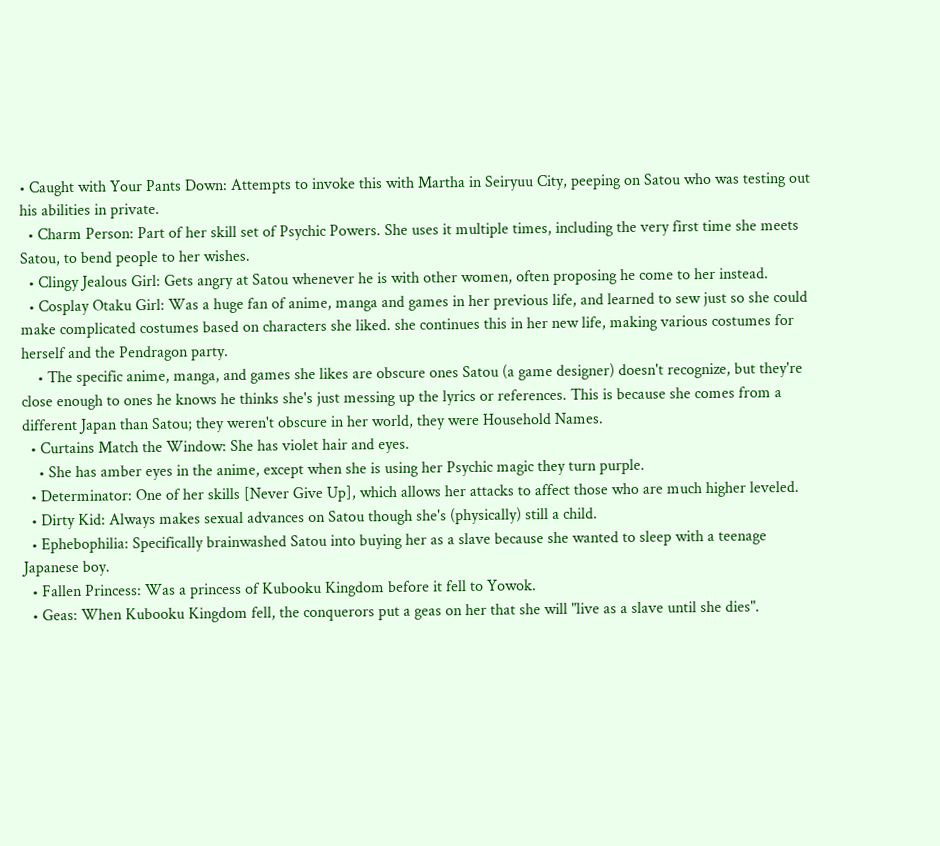• Caught with Your Pants Down: Attempts to invoke this with Martha in Seiryuu City, peeping on Satou who was testing out his abilities in private.
  • Charm Person: Part of her skill set of Psychic Powers. She uses it multiple times, including the very first time she meets Satou, to bend people to her wishes.
  • Clingy Jealous Girl: Gets angry at Satou whenever he is with other women, often proposing he come to her instead.
  • Cosplay Otaku Girl: Was a huge fan of anime, manga and games in her previous life, and learned to sew just so she could make complicated costumes based on characters she liked. she continues this in her new life, making various costumes for herself and the Pendragon party.
    • The specific anime, manga, and games she likes are obscure ones Satou (a game designer) doesn't recognize, but they're close enough to ones he knows he thinks she's just messing up the lyrics or references. This is because she comes from a different Japan than Satou; they weren't obscure in her world, they were Household Names.
  • Curtains Match the Window: She has violet hair and eyes.
    • She has amber eyes in the anime, except when she is using her Psychic magic they turn purple.
  • Determinator: One of her skills [Never Give Up], which allows her attacks to affect those who are much higher leveled.
  • Dirty Kid: Always makes sexual advances on Satou though she's (physically) still a child.
  • Ephebophilia: Specifically brainwashed Satou into buying her as a slave because she wanted to sleep with a teenage Japanese boy.
  • Fallen Princess: Was a princess of Kubooku Kingdom before it fell to Yowok.
  • Geas: When Kubooku Kingdom fell, the conquerors put a geas on her that she will "live as a slave until she dies".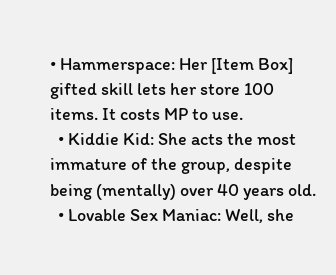• Hammerspace: Her [Item Box] gifted skill lets her store 100 items. It costs MP to use.
  • Kiddie Kid: She acts the most immature of the group, despite being (mentally) over 40 years old.
  • Lovable Sex Maniac: Well, she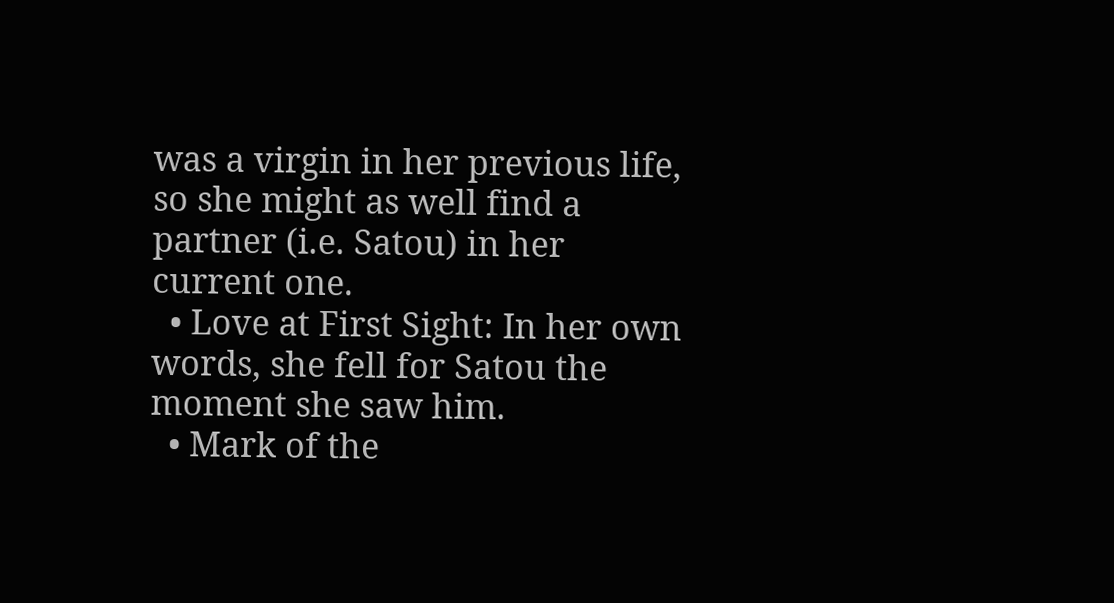was a virgin in her previous life, so she might as well find a partner (i.e. Satou) in her current one.
  • Love at First Sight: In her own words, she fell for Satou the moment she saw him.
  • Mark of the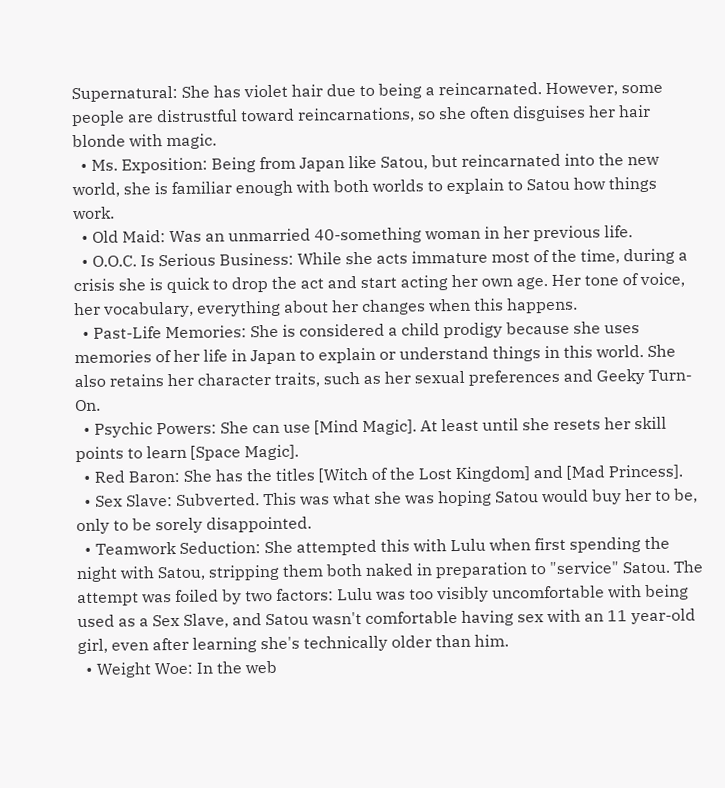Supernatural: She has violet hair due to being a reincarnated. However, some people are distrustful toward reincarnations, so she often disguises her hair blonde with magic.
  • Ms. Exposition: Being from Japan like Satou, but reincarnated into the new world, she is familiar enough with both worlds to explain to Satou how things work.
  • Old Maid: Was an unmarried 40-something woman in her previous life.
  • O.O.C. Is Serious Business: While she acts immature most of the time, during a crisis she is quick to drop the act and start acting her own age. Her tone of voice, her vocabulary, everything about her changes when this happens.
  • Past-Life Memories: She is considered a child prodigy because she uses memories of her life in Japan to explain or understand things in this world. She also retains her character traits, such as her sexual preferences and Geeky Turn-On.
  • Psychic Powers: She can use [Mind Magic]. At least until she resets her skill points to learn [Space Magic].
  • Red Baron: She has the titles [Witch of the Lost Kingdom] and [Mad Princess].
  • Sex Slave: Subverted. This was what she was hoping Satou would buy her to be, only to be sorely disappointed.
  • Teamwork Seduction: She attempted this with Lulu when first spending the night with Satou, stripping them both naked in preparation to "service" Satou. The attempt was foiled by two factors: Lulu was too visibly uncomfortable with being used as a Sex Slave, and Satou wasn't comfortable having sex with an 11 year-old girl, even after learning she's technically older than him.
  • Weight Woe: In the web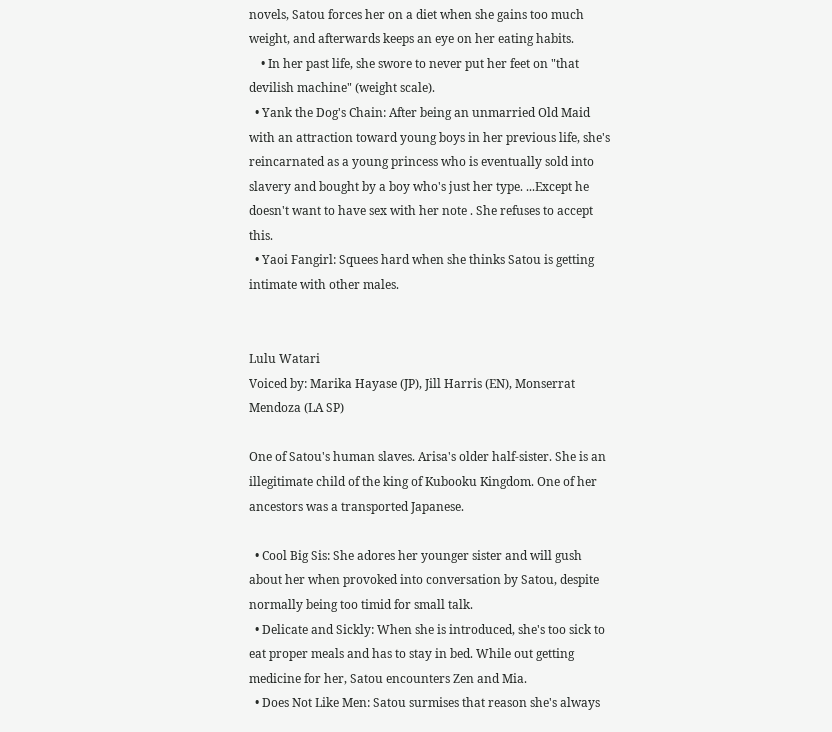novels, Satou forces her on a diet when she gains too much weight, and afterwards keeps an eye on her eating habits.
    • In her past life, she swore to never put her feet on "that devilish machine" (weight scale).
  • Yank the Dog's Chain: After being an unmarried Old Maid with an attraction toward young boys in her previous life, she's reincarnated as a young princess who is eventually sold into slavery and bought by a boy who's just her type. ...Except he doesn't want to have sex with her note . She refuses to accept this.
  • Yaoi Fangirl: Squees hard when she thinks Satou is getting intimate with other males.


Lulu Watari
Voiced by: Marika Hayase (JP), Jill Harris (EN), Monserrat Mendoza (LA SP)

One of Satou's human slaves. Arisa's older half-sister. She is an illegitimate child of the king of Kubooku Kingdom. One of her ancestors was a transported Japanese.

  • Cool Big Sis: She adores her younger sister and will gush about her when provoked into conversation by Satou, despite normally being too timid for small talk.
  • Delicate and Sickly: When she is introduced, she's too sick to eat proper meals and has to stay in bed. While out getting medicine for her, Satou encounters Zen and Mia.
  • Does Not Like Men: Satou surmises that reason she's always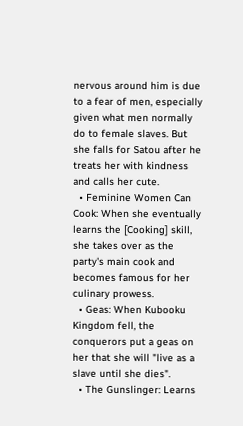nervous around him is due to a fear of men, especially given what men normally do to female slaves. But she falls for Satou after he treats her with kindness and calls her cute.
  • Feminine Women Can Cook: When she eventually learns the [Cooking] skill, she takes over as the party's main cook and becomes famous for her culinary prowess.
  • Geas: When Kubooku Kingdom fell, the conquerors put a geas on her that she will "live as a slave until she dies".
  • The Gunslinger: Learns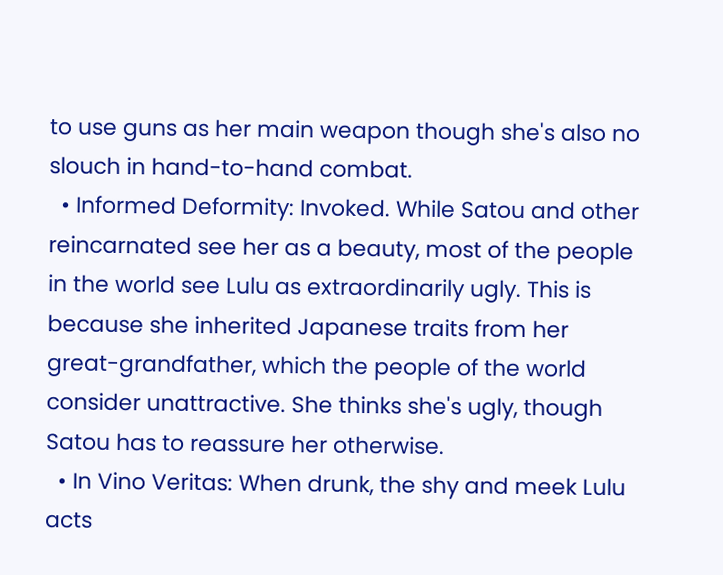to use guns as her main weapon though she's also no slouch in hand-to-hand combat.
  • Informed Deformity: Invoked. While Satou and other reincarnated see her as a beauty, most of the people in the world see Lulu as extraordinarily ugly. This is because she inherited Japanese traits from her great-grandfather, which the people of the world consider unattractive. She thinks she's ugly, though Satou has to reassure her otherwise.
  • In Vino Veritas: When drunk, the shy and meek Lulu acts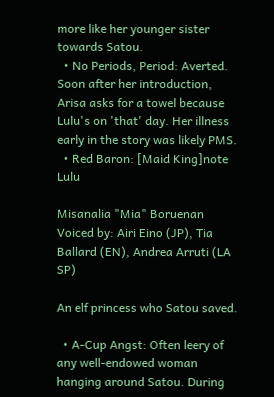more like her younger sister towards Satou.
  • No Periods, Period: Averted. Soon after her introduction, Arisa asks for a towel because Lulu's on 'that' day. Her illness early in the story was likely PMS.
  • Red Baron: [Maid King]note  Lulu

Misanalia "Mia" Boruenan
Voiced by: Airi Eino (JP), Tia Ballard (EN), Andrea Arruti (LA SP)

An elf princess who Satou saved.

  • A-Cup Angst: Often leery of any well-endowed woman hanging around Satou. During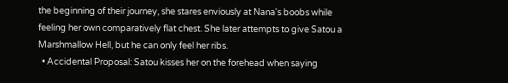the beginning of their journey, she stares enviously at Nana's boobs while feeling her own comparatively flat chest. She later attempts to give Satou a Marshmallow Hell, but he can only feel her ribs.
  • Accidental Proposal: Satou kisses her on the forehead when saying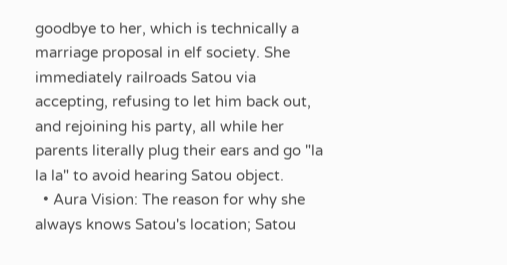goodbye to her, which is technically a marriage proposal in elf society. She immediately railroads Satou via accepting, refusing to let him back out, and rejoining his party, all while her parents literally plug their ears and go "la la la" to avoid hearing Satou object.
  • Aura Vision: The reason for why she always knows Satou's location; Satou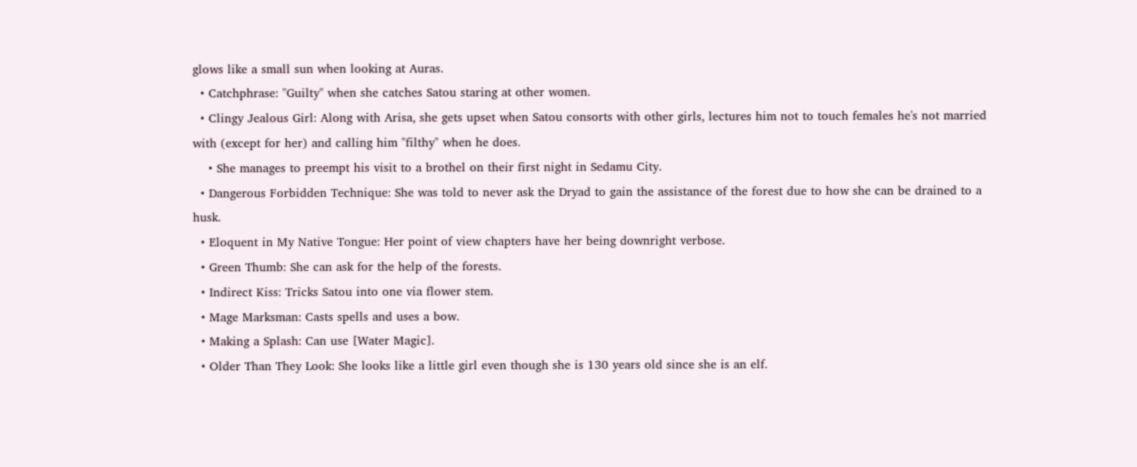glows like a small sun when looking at Auras.
  • Catchphrase: "Guilty" when she catches Satou staring at other women.
  • Clingy Jealous Girl: Along with Arisa, she gets upset when Satou consorts with other girls, lectures him not to touch females he's not married with (except for her) and calling him "filthy" when he does.
    • She manages to preempt his visit to a brothel on their first night in Sedamu City.
  • Dangerous Forbidden Technique: She was told to never ask the Dryad to gain the assistance of the forest due to how she can be drained to a husk.
  • Eloquent in My Native Tongue: Her point of view chapters have her being downright verbose.
  • Green Thumb: She can ask for the help of the forests.
  • Indirect Kiss: Tricks Satou into one via flower stem.
  • Mage Marksman: Casts spells and uses a bow.
  • Making a Splash: Can use [Water Magic].
  • Older Than They Look: She looks like a little girl even though she is 130 years old since she is an elf.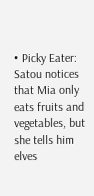• Picky Eater: Satou notices that Mia only eats fruits and vegetables, but she tells him elves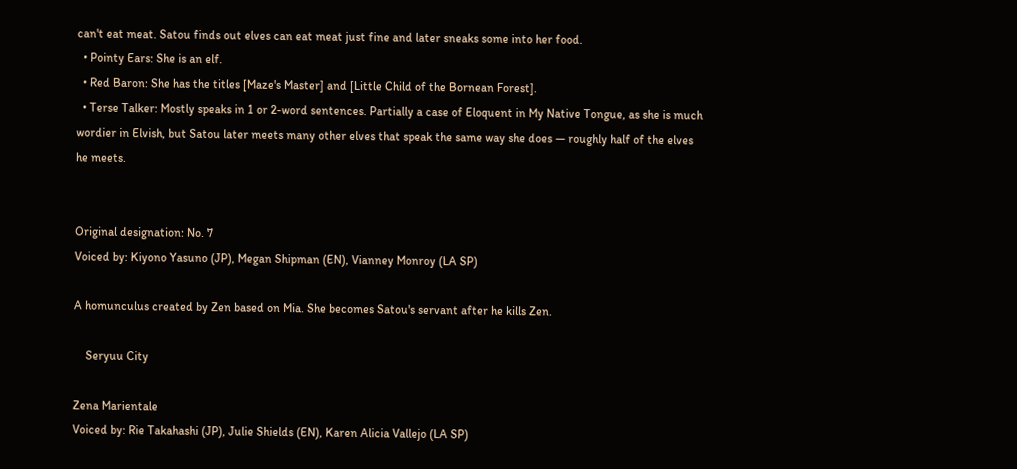can't eat meat. Satou finds out elves can eat meat just fine and later sneaks some into her food.
  • Pointy Ears: She is an elf.
  • Red Baron: She has the titles [Maze's Master] and [Little Child of the Bornean Forest].
  • Terse Talker: Mostly speaks in 1 or 2-word sentences. Partially a case of Eloquent in My Native Tongue, as she is much wordier in Elvish, but Satou later meets many other elves that speak the same way she does — roughly half of the elves he meets.


Original designation: No. 7
Voiced by: Kiyono Yasuno (JP), Megan Shipman (EN), Vianney Monroy (LA SP)

A homunculus created by Zen based on Mia. She becomes Satou's servant after he kills Zen.

    Seryuu City

Zena Marientale
Voiced by: Rie Takahashi (JP), Julie Shields (EN), Karen Alicia Vallejo (LA SP)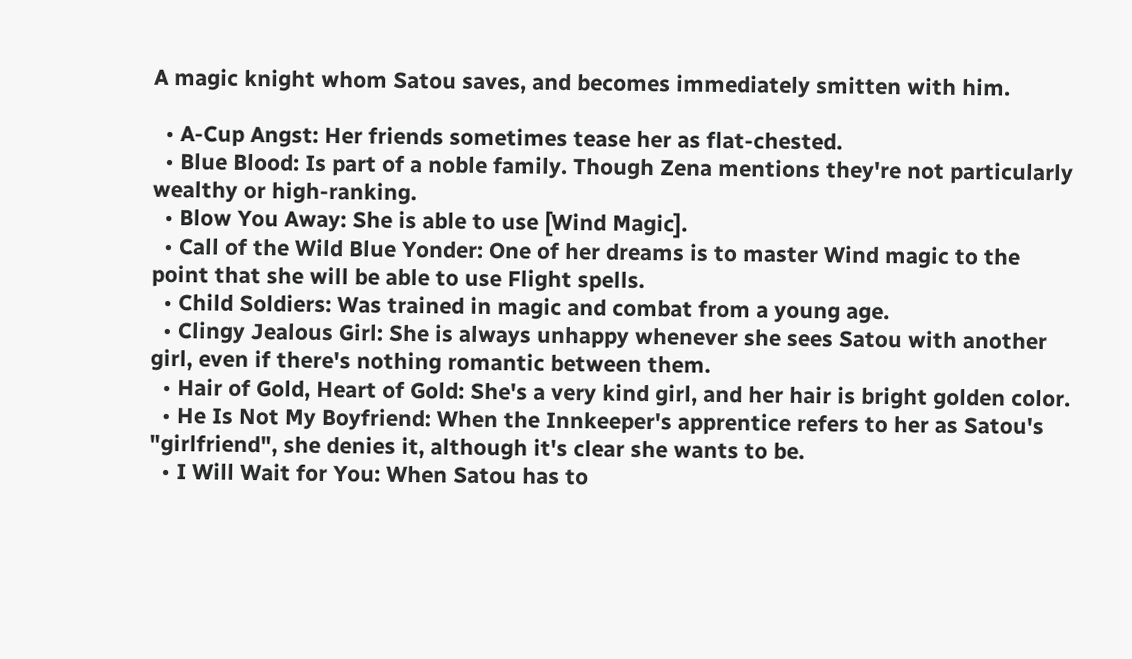A magic knight whom Satou saves, and becomes immediately smitten with him.

  • A-Cup Angst: Her friends sometimes tease her as flat-chested.
  • Blue Blood: Is part of a noble family. Though Zena mentions they're not particularly wealthy or high-ranking.
  • Blow You Away: She is able to use [Wind Magic].
  • Call of the Wild Blue Yonder: One of her dreams is to master Wind magic to the point that she will be able to use Flight spells.
  • Child Soldiers: Was trained in magic and combat from a young age.
  • Clingy Jealous Girl: She is always unhappy whenever she sees Satou with another girl, even if there's nothing romantic between them.
  • Hair of Gold, Heart of Gold: She's a very kind girl, and her hair is bright golden color.
  • He Is Not My Boyfriend: When the Innkeeper's apprentice refers to her as Satou's "girlfriend", she denies it, although it's clear she wants to be.
  • I Will Wait for You: When Satou has to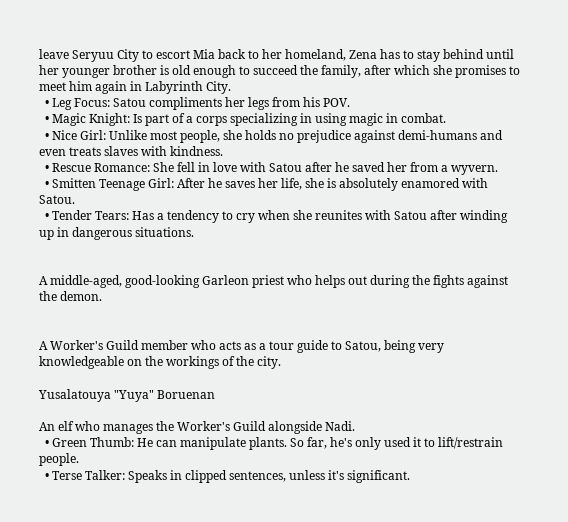leave Seryuu City to escort Mia back to her homeland, Zena has to stay behind until her younger brother is old enough to succeed the family, after which she promises to meet him again in Labyrinth City.
  • Leg Focus: Satou compliments her legs from his POV.
  • Magic Knight: Is part of a corps specializing in using magic in combat.
  • Nice Girl: Unlike most people, she holds no prejudice against demi-humans and even treats slaves with kindness.
  • Rescue Romance: She fell in love with Satou after he saved her from a wyvern.
  • Smitten Teenage Girl: After he saves her life, she is absolutely enamored with Satou.
  • Tender Tears: Has a tendency to cry when she reunites with Satou after winding up in dangerous situations.


A middle-aged, good-looking Garleon priest who helps out during the fights against the demon.


A Worker's Guild member who acts as a tour guide to Satou, being very knowledgeable on the workings of the city.

Yusalatouya "Yuya" Boruenan

An elf who manages the Worker's Guild alongside Nadi.
  • Green Thumb: He can manipulate plants. So far, he's only used it to lift/restrain people.
  • Terse Talker: Speaks in clipped sentences, unless it's significant.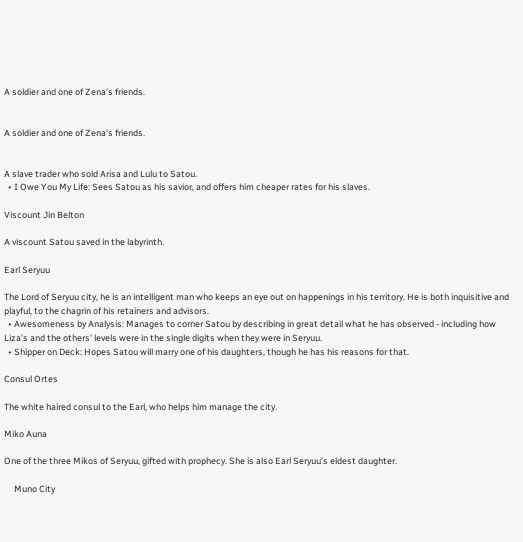A soldier and one of Zena's friends.


A soldier and one of Zena's friends.


A slave trader who sold Arisa and Lulu to Satou.
  • I Owe You My Life: Sees Satou as his savior, and offers him cheaper rates for his slaves.

Viscount Jin Belton

A viscount Satou saved in the labyrinth.

Earl Seryuu

The Lord of Seryuu city, he is an intelligent man who keeps an eye out on happenings in his territory. He is both inquisitive and playful, to the chagrin of his retainers and advisors.
  • Awesomeness by Analysis: Manages to corner Satou by describing in great detail what he has observed - including how Liza's and the others' levels were in the single digits when they were in Seryuu.
  • Shipper on Deck: Hopes Satou will marry one of his daughters, though he has his reasons for that.

Consul Ortes

The white haired consul to the Earl, who helps him manage the city.

Miko Auna

One of the three Mikos of Seryuu, gifted with prophecy. She is also Earl Seryuu's eldest daughter.

     Muno City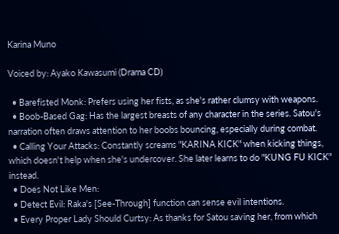Karina Muno

Voiced by: Ayako Kawasumi (Drama CD)

  • Barefisted Monk: Prefers using her fists, as she's rather clumsy with weapons.
  • Boob-Based Gag: Has the largest breasts of any character in the series. Satou's narration often draws attention to her boobs bouncing, especially during combat.
  • Calling Your Attacks: Constantly screams "KARINA KICK" when kicking things, which doesn't help when she's undercover. She later learns to do "KUNG FU KICK" instead.
  • Does Not Like Men:
  • Detect Evil: Raka's [See-Through] function can sense evil intentions.
  • Every Proper Lady Should Curtsy: As thanks for Satou saving her, from which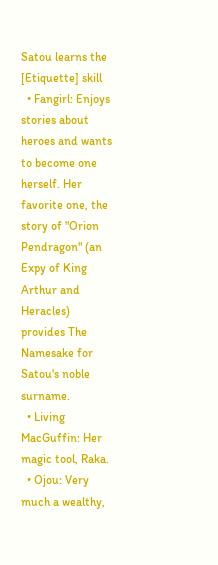Satou learns the [Etiquette] skill
  • Fangirl: Enjoys stories about heroes and wants to become one herself. Her favorite one, the story of "Orion Pendragon" (an Expy of King Arthur and Heracles) provides The Namesake for Satou's noble surname.
  • Living MacGuffin: Her magic tool, Raka.
  • Ojou: Very much a wealthy,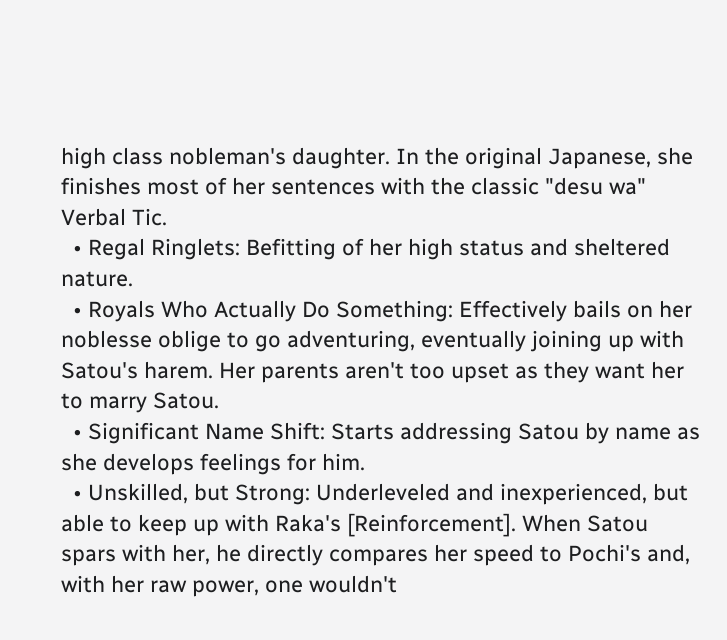high class nobleman's daughter. In the original Japanese, she finishes most of her sentences with the classic "desu wa" Verbal Tic.
  • Regal Ringlets: Befitting of her high status and sheltered nature.
  • Royals Who Actually Do Something: Effectively bails on her noblesse oblige to go adventuring, eventually joining up with Satou's harem. Her parents aren't too upset as they want her to marry Satou.
  • Significant Name Shift: Starts addressing Satou by name as she develops feelings for him.
  • Unskilled, but Strong: Underleveled and inexperienced, but able to keep up with Raka's [Reinforcement]. When Satou spars with her, he directly compares her speed to Pochi's and, with her raw power, one wouldn't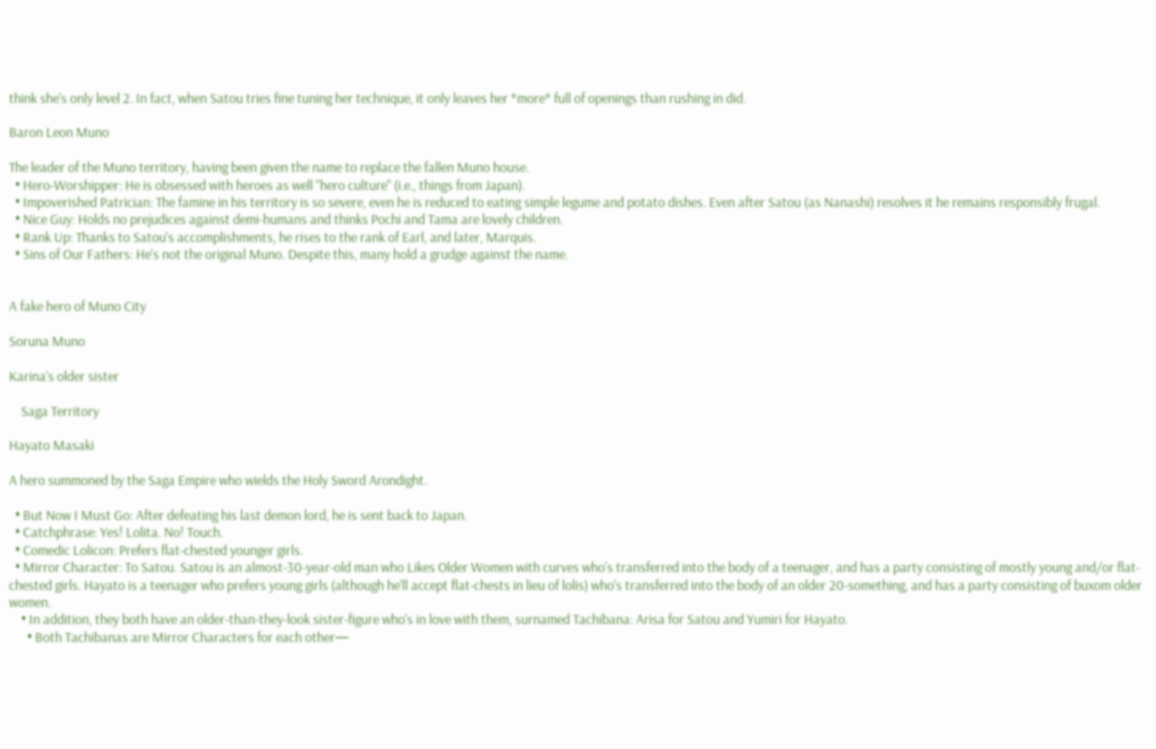think she's only level 2. In fact, when Satou tries fine tuning her technique, it only leaves her *more* full of openings than rushing in did.

Baron Leon Muno

The leader of the Muno territory, having been given the name to replace the fallen Muno house.
  • Hero-Worshipper: He is obsessed with heroes as well "hero culture" (i.e., things from Japan).
  • Impoverished Patrician: The famine in his territory is so severe, even he is reduced to eating simple legume and potato dishes. Even after Satou (as Nanashi) resolves it he remains responsibly frugal.
  • Nice Guy: Holds no prejudices against demi-humans and thinks Pochi and Tama are lovely children.
  • Rank Up: Thanks to Satou's accomplishments, he rises to the rank of Earl, and later, Marquis.
  • Sins of Our Fathers: He's not the original Muno. Despite this, many hold a grudge against the name.


A fake hero of Muno City

Soruna Muno

Karina's older sister

    Saga Territory

Hayato Masaki

A hero summoned by the Saga Empire who wields the Holy Sword Arondight.

  • But Now I Must Go: After defeating his last demon lord, he is sent back to Japan.
  • Catchphrase: Yes! Lolita. No! Touch.
  • Comedic Lolicon: Prefers flat-chested younger girls.
  • Mirror Character: To Satou. Satou is an almost-30-year-old man who Likes Older Women with curves who's transferred into the body of a teenager, and has a party consisting of mostly young and/or flat-chested girls. Hayato is a teenager who prefers young girls (although he'll accept flat-chests in lieu of lolis) who's transferred into the body of an older 20-something, and has a party consisting of buxom older women.
    • In addition, they both have an older-than-they-look sister-figure who's in love with them, surnamed Tachibana: Arisa for Satou and Yumiri for Hayato.
      • Both Tachibanas are Mirror Characters for each other—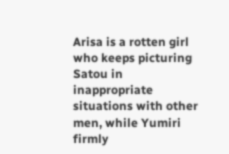Arisa is a rotten girl who keeps picturing Satou in inappropriate situations with other men, while Yumiri firmly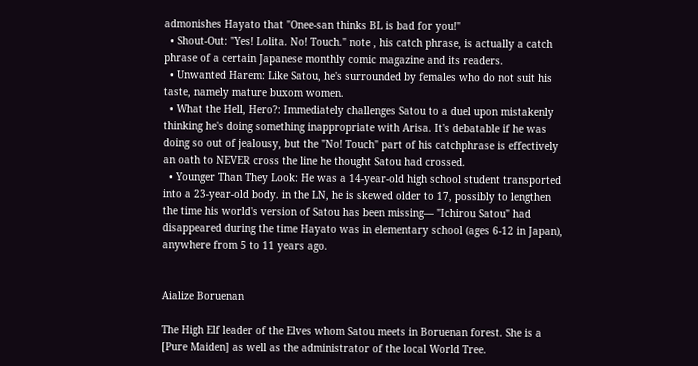admonishes Hayato that "Onee-san thinks BL is bad for you!"
  • Shout-Out: "Yes! Lolita. No! Touch." note , his catch phrase, is actually a catch phrase of a certain Japanese monthly comic magazine and its readers.
  • Unwanted Harem: Like Satou, he's surrounded by females who do not suit his taste, namely mature buxom women.
  • What the Hell, Hero?: Immediately challenges Satou to a duel upon mistakenly thinking he's doing something inappropriate with Arisa. It's debatable if he was doing so out of jealousy, but the "No! Touch" part of his catchphrase is effectively an oath to NEVER cross the line he thought Satou had crossed.
  • Younger Than They Look: He was a 14-year-old high school student transported into a 23-year-old body. in the LN, he is skewed older to 17, possibly to lengthen the time his world's version of Satou has been missing— "Ichirou Satou" had disappeared during the time Hayato was in elementary school (ages 6-12 in Japan), anywhere from 5 to 11 years ago.


Aialize Boruenan

The High Elf leader of the Elves whom Satou meets in Boruenan forest. She is a [Pure Maiden] as well as the administrator of the local World Tree.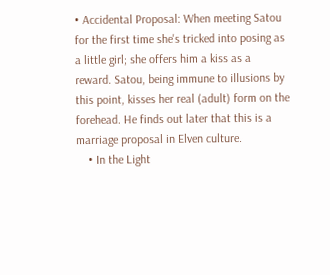• Accidental Proposal: When meeting Satou for the first time she's tricked into posing as a little girl; she offers him a kiss as a reward. Satou, being immune to illusions by this point, kisses her real (adult) form on the forehead. He finds out later that this is a marriage proposal in Elven culture.
    • In the Light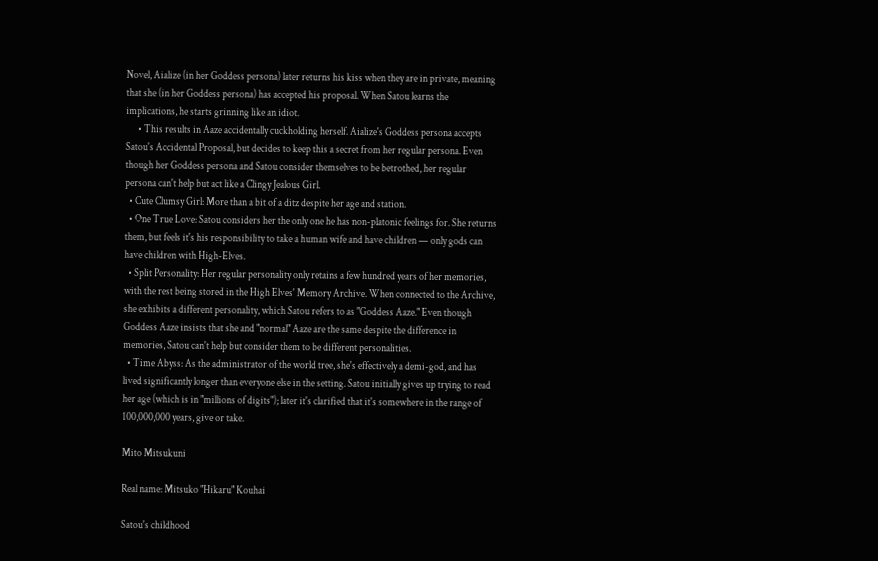Novel, Aialize (in her Goddess persona) later returns his kiss when they are in private, meaning that she (in her Goddess persona) has accepted his proposal. When Satou learns the implications, he starts grinning like an idiot.
      • This results in Aaze accidentally cuckholding herself. Aialize's Goddess persona accepts Satou's Accidental Proposal, but decides to keep this a secret from her regular persona. Even though her Goddess persona and Satou consider themselves to be betrothed, her regular persona can't help but act like a Clingy Jealous Girl.
  • Cute Clumsy Girl: More than a bit of a ditz despite her age and station.
  • One True Love: Satou considers her the only one he has non-platonic feelings for. She returns them, but feels it's his responsibility to take a human wife and have children — only gods can have children with High-Elves.
  • Split Personality: Her regular personality only retains a few hundred years of her memories, with the rest being stored in the High Elves' Memory Archive. When connected to the Archive, she exhibits a different personality, which Satou refers to as "Goddess Aaze." Even though Goddess Aaze insists that she and "normal" Aaze are the same despite the difference in memories, Satou can't help but consider them to be different personalities.
  • Time Abyss: As the administrator of the world tree, she's effectively a demi-god, and has lived significantly longer than everyone else in the setting. Satou initially gives up trying to read her age (which is in "millions of digits"); later it's clarified that it's somewhere in the range of 100,000,000 years, give or take.

Mito Mitsukuni

Real name: Mitsuko "Hikaru" Kouhai

Satou's childhood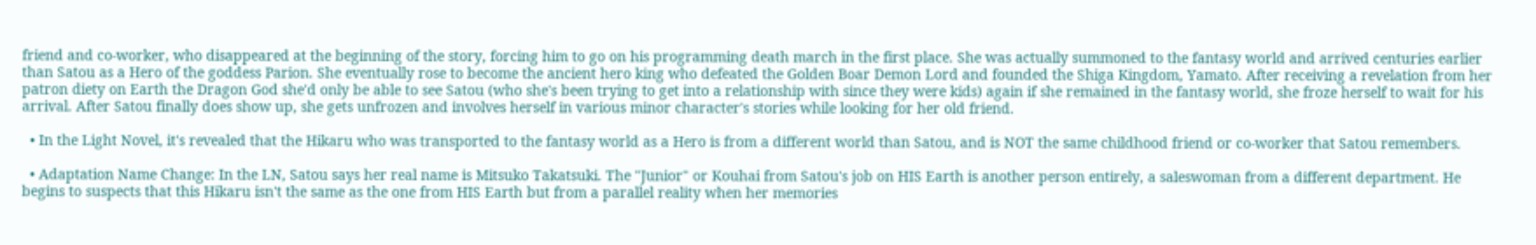friend and co-worker, who disappeared at the beginning of the story, forcing him to go on his programming death march in the first place. She was actually summoned to the fantasy world and arrived centuries earlier than Satou as a Hero of the goddess Parion. She eventually rose to become the ancient hero king who defeated the Golden Boar Demon Lord and founded the Shiga Kingdom, Yamato. After receiving a revelation from her patron diety on Earth the Dragon God she'd only be able to see Satou (who she's been trying to get into a relationship with since they were kids) again if she remained in the fantasy world, she froze herself to wait for his arrival. After Satou finally does show up, she gets unfrozen and involves herself in various minor character's stories while looking for her old friend.

  • In the Light Novel, it's revealed that the Hikaru who was transported to the fantasy world as a Hero is from a different world than Satou, and is NOT the same childhood friend or co-worker that Satou remembers.

  • Adaptation Name Change: In the LN, Satou says her real name is Mitsuko Takatsuki. The "Junior" or Kouhai from Satou's job on HIS Earth is another person entirely, a saleswoman from a different department. He begins to suspects that this Hikaru isn't the same as the one from HIS Earth but from a parallel reality when her memories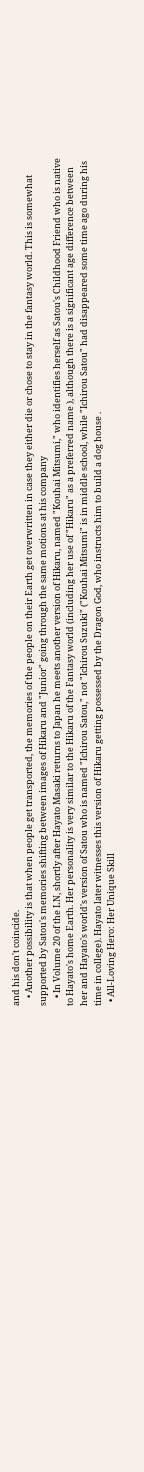and his don't coincide.
    • Another possibility is that when people get transported, the memories of the people on their Earth get overwritten in case they either die or chose to stay in the fantasy world. This is somewhat supported by Satou's memories shifting between images of Hikaru and "Junior" going through the same motions at his company
    • In Volume 20 of the LN, shortly after Hayato Masaki returns to Japan he meets another version of Hikaru, named "Kouhai Mitsumi," who identifies herself as Satou's Childhood Friend who is native to Hayato's home Earth. Her personality is very similar to the Hikaru of the Fantasy world (including her use of "Hikaru" as a preferred name ), although there is a significant age difference between her and Hayato's world's version of Satou who is named "Ichirou Satou," not "Ichirou Suzuki" ("Kouhai Mitsumi" is in middle school, while "Ichirou Satou" had disappeared some time ago during his time in college). Hayato later witnesses this version of Hikaru getting possessed by the Dragon God, who instructs him to build a dog house .
  • All-Loving Hero: Her Unique Skill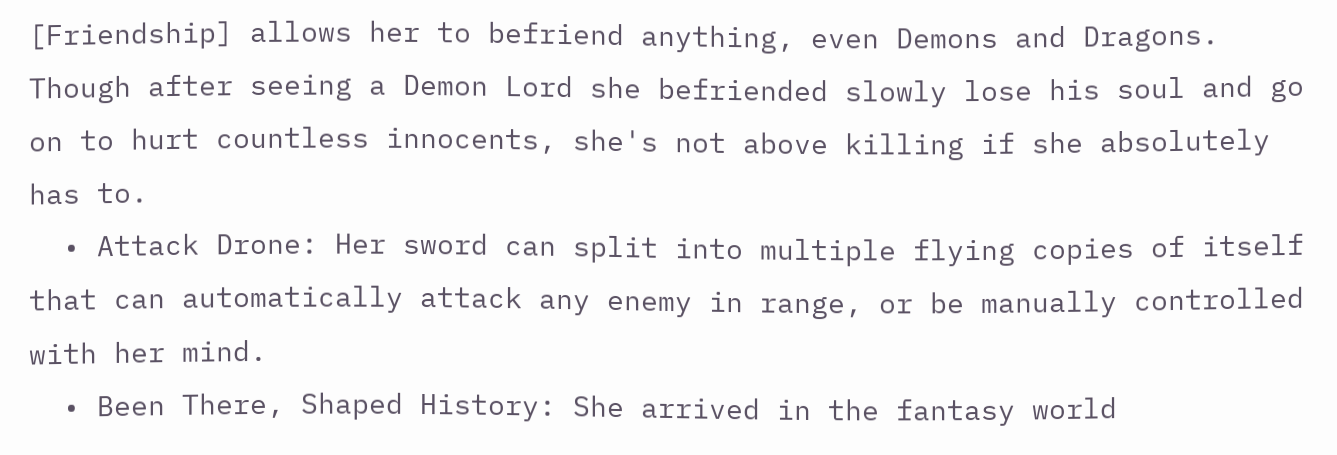[Friendship] allows her to befriend anything, even Demons and Dragons. Though after seeing a Demon Lord she befriended slowly lose his soul and go on to hurt countless innocents, she's not above killing if she absolutely has to.
  • Attack Drone: Her sword can split into multiple flying copies of itself that can automatically attack any enemy in range, or be manually controlled with her mind.
  • Been There, Shaped History: She arrived in the fantasy world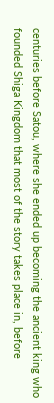centuries before Satou, where she ended up becoming the ancient king who founded Shiga Kingdom that most of the story takes place in, before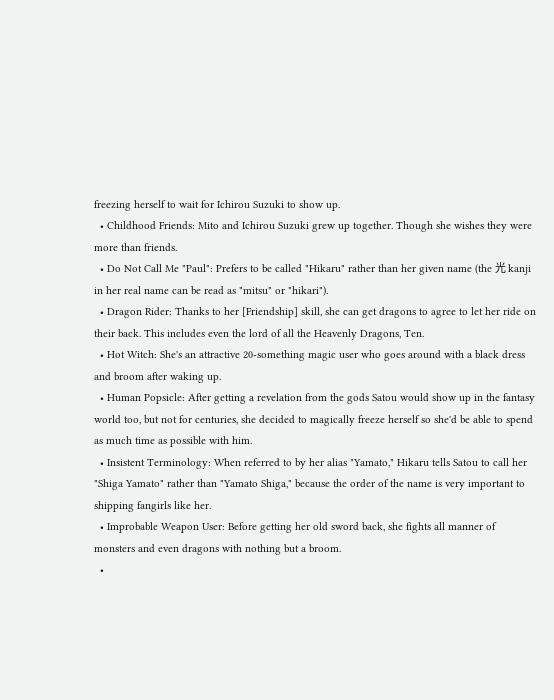freezing herself to wait for Ichirou Suzuki to show up.
  • Childhood Friends: Mito and Ichirou Suzuki grew up together. Though she wishes they were more than friends.
  • Do Not Call Me "Paul": Prefers to be called "Hikaru" rather than her given name (the 光 kanji in her real name can be read as "mitsu" or "hikari").
  • Dragon Rider: Thanks to her [Friendship] skill, she can get dragons to agree to let her ride on their back. This includes even the lord of all the Heavenly Dragons, Ten.
  • Hot Witch: She's an attractive 20-something magic user who goes around with a black dress and broom after waking up.
  • Human Popsicle: After getting a revelation from the gods Satou would show up in the fantasy world too, but not for centuries, she decided to magically freeze herself so she'd be able to spend as much time as possible with him.
  • Insistent Terminology: When referred to by her alias "Yamato," Hikaru tells Satou to call her "Shiga Yamato" rather than "Yamato Shiga," because the order of the name is very important to shipping fangirls like her.
  • Improbable Weapon User: Before getting her old sword back, she fights all manner of monsters and even dragons with nothing but a broom.
  •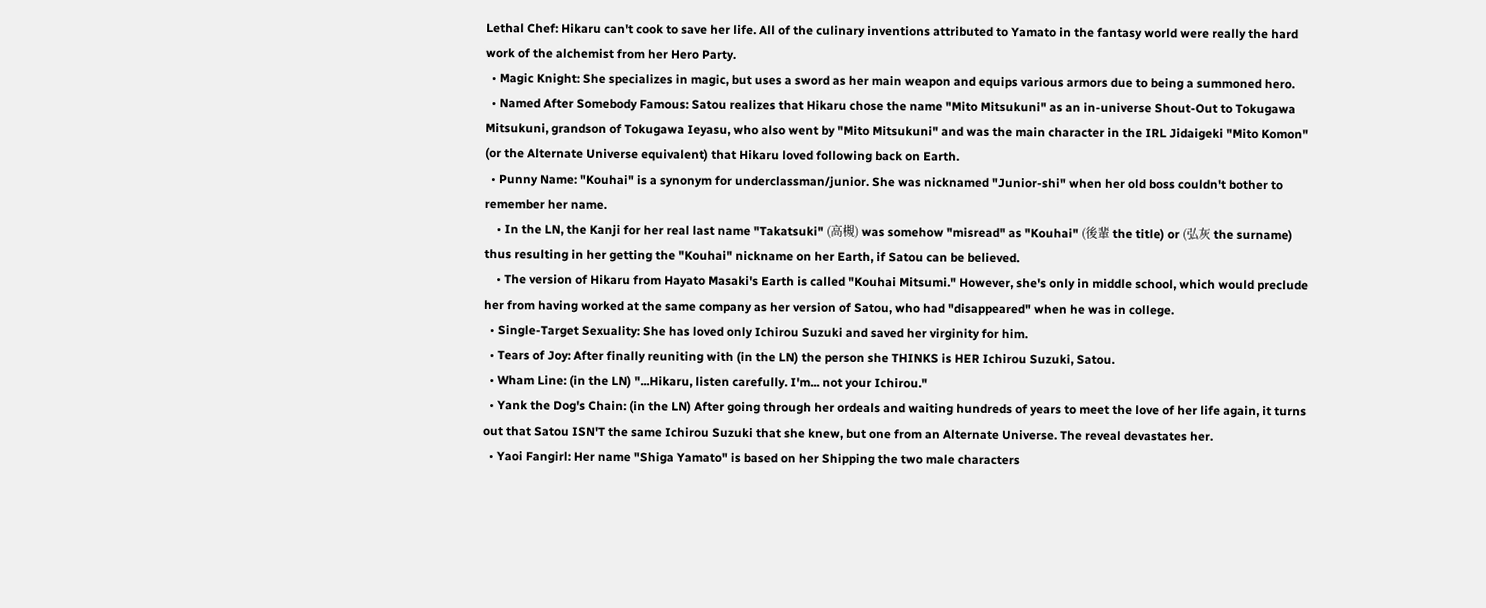Lethal Chef: Hikaru can't cook to save her life. All of the culinary inventions attributed to Yamato in the fantasy world were really the hard work of the alchemist from her Hero Party.
  • Magic Knight: She specializes in magic, but uses a sword as her main weapon and equips various armors due to being a summoned hero.
  • Named After Somebody Famous: Satou realizes that Hikaru chose the name "Mito Mitsukuni" as an in-universe Shout-Out to Tokugawa Mitsukuni, grandson of Tokugawa Ieyasu, who also went by "Mito Mitsukuni" and was the main character in the IRL Jidaigeki "Mito Komon" (or the Alternate Universe equivalent) that Hikaru loved following back on Earth.
  • Punny Name: "Kouhai" is a synonym for underclassman/junior. She was nicknamed "Junior-shi" when her old boss couldn't bother to remember her name.
    • In the LN, the Kanji for her real last name "Takatsuki" (高槻) was somehow "misread" as "Kouhai" (後輩 the title) or (弘灰 the surname) thus resulting in her getting the "Kouhai" nickname on her Earth, if Satou can be believed.
    • The version of Hikaru from Hayato Masaki's Earth is called "Kouhai Mitsumi." However, she's only in middle school, which would preclude her from having worked at the same company as her version of Satou, who had "disappeared" when he was in college.
  • Single-Target Sexuality: She has loved only Ichirou Suzuki and saved her virginity for him.
  • Tears of Joy: After finally reuniting with (in the LN) the person she THINKS is HER Ichirou Suzuki, Satou.
  • Wham Line: (in the LN) "...Hikaru, listen carefully. I'm... not your Ichirou."
  • Yank the Dog's Chain: (in the LN) After going through her ordeals and waiting hundreds of years to meet the love of her life again, it turns out that Satou ISN'T the same Ichirou Suzuki that she knew, but one from an Alternate Universe. The reveal devastates her.
  • Yaoi Fangirl: Her name "Shiga Yamato" is based on her Shipping the two male characters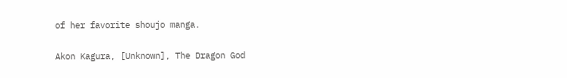of her favorite shoujo manga.

Akon Kagura, [Unknown], The Dragon God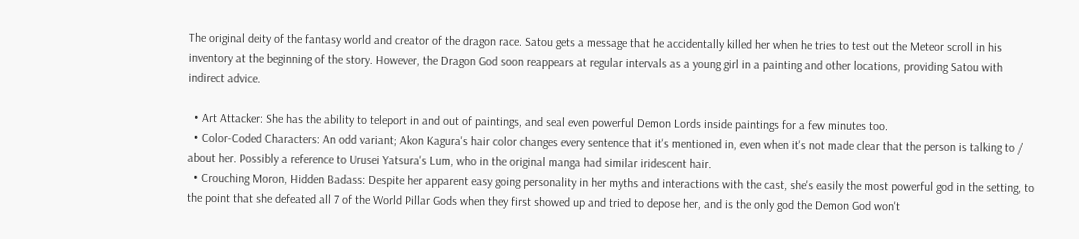The original deity of the fantasy world and creator of the dragon race. Satou gets a message that he accidentally killed her when he tries to test out the Meteor scroll in his inventory at the beginning of the story. However, the Dragon God soon reappears at regular intervals as a young girl in a painting and other locations, providing Satou with indirect advice.

  • Art Attacker: She has the ability to teleport in and out of paintings, and seal even powerful Demon Lords inside paintings for a few minutes too.
  • Color-Coded Characters: An odd variant; Akon Kagura's hair color changes every sentence that it's mentioned in, even when it's not made clear that the person is talking to / about her. Possibly a reference to Urusei Yatsura's Lum, who in the original manga had similar iridescent hair.
  • Crouching Moron, Hidden Badass: Despite her apparent easy going personality in her myths and interactions with the cast, she's easily the most powerful god in the setting, to the point that she defeated all 7 of the World Pillar Gods when they first showed up and tried to depose her, and is the only god the Demon God won't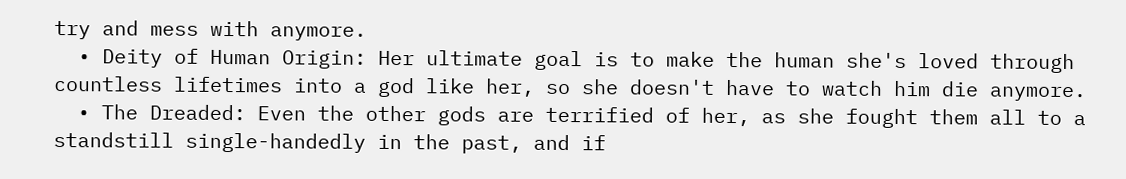try and mess with anymore.
  • Deity of Human Origin: Her ultimate goal is to make the human she's loved through countless lifetimes into a god like her, so she doesn't have to watch him die anymore.
  • The Dreaded: Even the other gods are terrified of her, as she fought them all to a standstill single-handedly in the past, and if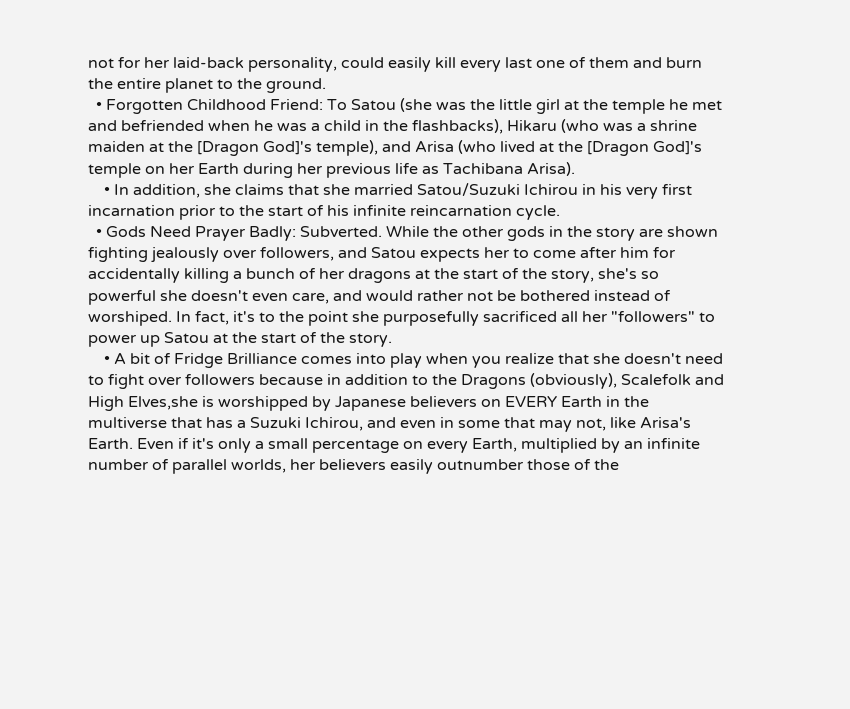not for her laid-back personality, could easily kill every last one of them and burn the entire planet to the ground.
  • Forgotten Childhood Friend: To Satou (she was the little girl at the temple he met and befriended when he was a child in the flashbacks), Hikaru (who was a shrine maiden at the [Dragon God]'s temple), and Arisa (who lived at the [Dragon God]'s temple on her Earth during her previous life as Tachibana Arisa).
    • In addition, she claims that she married Satou/Suzuki Ichirou in his very first incarnation prior to the start of his infinite reincarnation cycle.
  • Gods Need Prayer Badly: Subverted. While the other gods in the story are shown fighting jealously over followers, and Satou expects her to come after him for accidentally killing a bunch of her dragons at the start of the story, she's so powerful she doesn't even care, and would rather not be bothered instead of worshiped. In fact, it's to the point she purposefully sacrificed all her "followers" to power up Satou at the start of the story.
    • A bit of Fridge Brilliance comes into play when you realize that she doesn't need to fight over followers because in addition to the Dragons (obviously), Scalefolk and High Elves,she is worshipped by Japanese believers on EVERY Earth in the multiverse that has a Suzuki Ichirou, and even in some that may not, like Arisa's Earth. Even if it's only a small percentage on every Earth, multiplied by an infinite number of parallel worlds, her believers easily outnumber those of the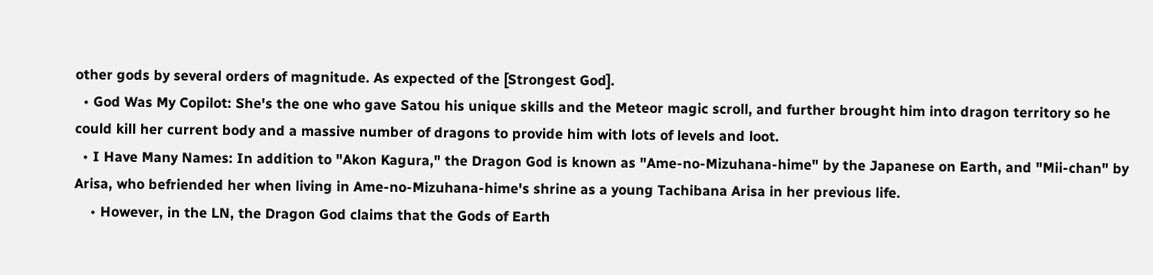other gods by several orders of magnitude. As expected of the [Strongest God].
  • God Was My Copilot: She's the one who gave Satou his unique skills and the Meteor magic scroll, and further brought him into dragon territory so he could kill her current body and a massive number of dragons to provide him with lots of levels and loot.
  • I Have Many Names: In addition to "Akon Kagura," the Dragon God is known as "Ame-no-Mizuhana-hime" by the Japanese on Earth, and "Mii-chan" by Arisa, who befriended her when living in Ame-no-Mizuhana-hime's shrine as a young Tachibana Arisa in her previous life.
    • However, in the LN, the Dragon God claims that the Gods of Earth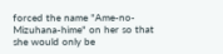forced the name "Ame-no-Mizuhana-hime" on her so that she would only be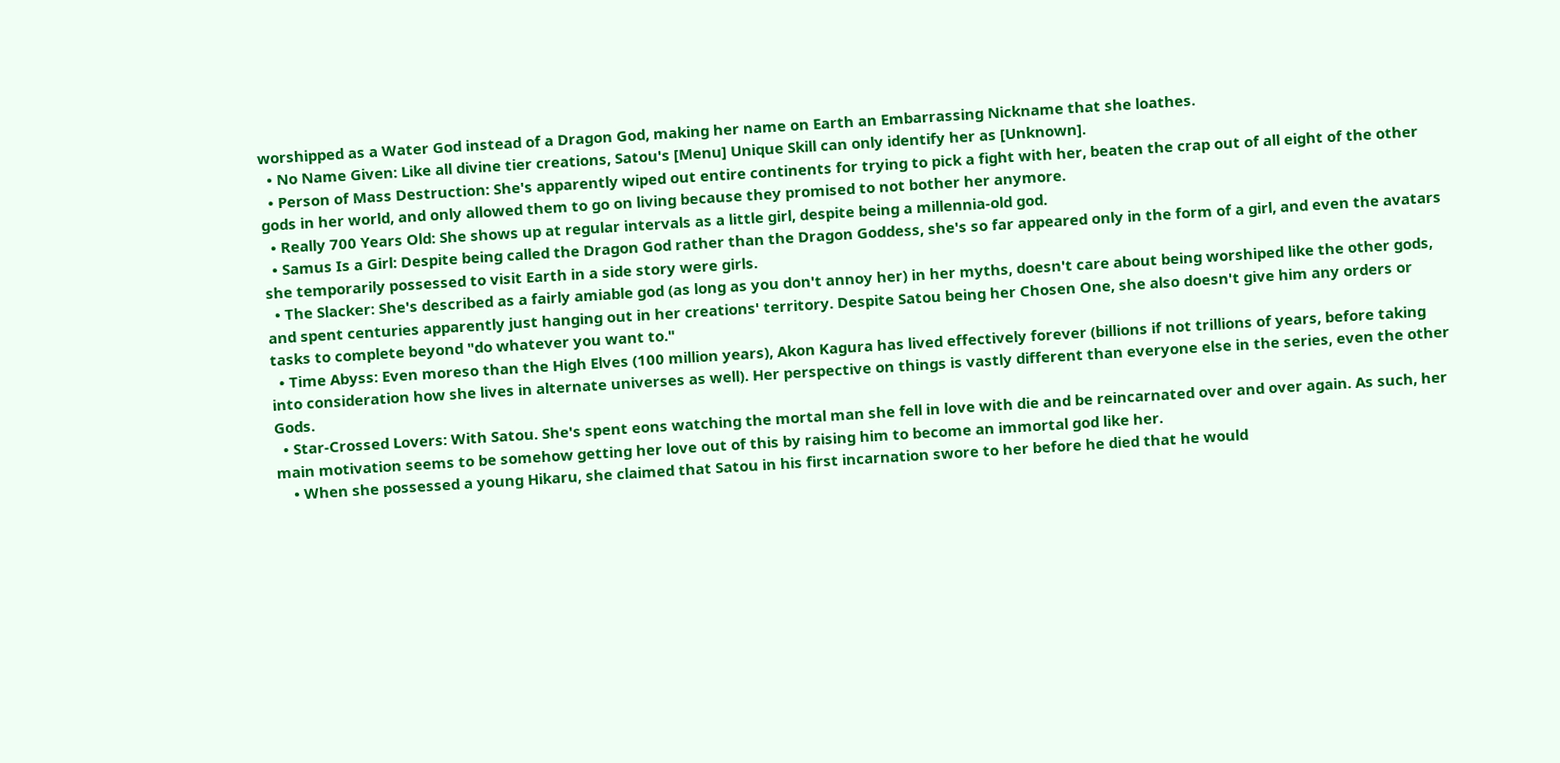worshipped as a Water God instead of a Dragon God, making her name on Earth an Embarrassing Nickname that she loathes.
  • No Name Given: Like all divine tier creations, Satou's [Menu] Unique Skill can only identify her as [Unknown].
  • Person of Mass Destruction: She's apparently wiped out entire continents for trying to pick a fight with her, beaten the crap out of all eight of the other gods in her world, and only allowed them to go on living because they promised to not bother her anymore.
  • Really 700 Years Old: She shows up at regular intervals as a little girl, despite being a millennia-old god.
  • Samus Is a Girl: Despite being called the Dragon God rather than the Dragon Goddess, she's so far appeared only in the form of a girl, and even the avatars she temporarily possessed to visit Earth in a side story were girls.
  • The Slacker: She's described as a fairly amiable god (as long as you don't annoy her) in her myths, doesn't care about being worshiped like the other gods, and spent centuries apparently just hanging out in her creations' territory. Despite Satou being her Chosen One, she also doesn't give him any orders or tasks to complete beyond "do whatever you want to."
  • Time Abyss: Even moreso than the High Elves (100 million years), Akon Kagura has lived effectively forever (billions if not trillions of years, before taking into consideration how she lives in alternate universes as well). Her perspective on things is vastly different than everyone else in the series, even the other Gods.
  • Star-Crossed Lovers: With Satou. She's spent eons watching the mortal man she fell in love with die and be reincarnated over and over again. As such, her main motivation seems to be somehow getting her love out of this by raising him to become an immortal god like her.
    • When she possessed a young Hikaru, she claimed that Satou in his first incarnation swore to her before he died that he would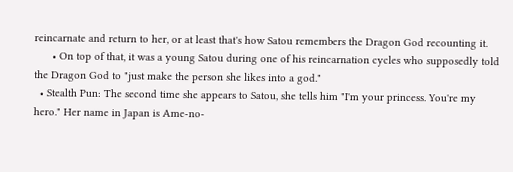reincarnate and return to her, or at least that's how Satou remembers the Dragon God recounting it.
      • On top of that, it was a young Satou during one of his reincarnation cycles who supposedly told the Dragon God to "just make the person she likes into a god."
  • Stealth Pun: The second time she appears to Satou, she tells him "I'm your princess. You're my hero." Her name in Japan is Ame-no-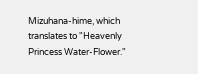Mizuhana-hime, which translates to "Heavenly Princess Water-Flower."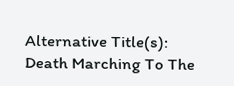Alternative Title(s): Death Marching To The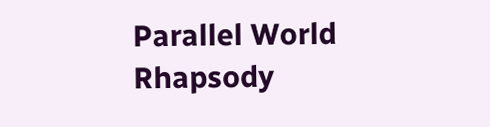Parallel World Rhapsody